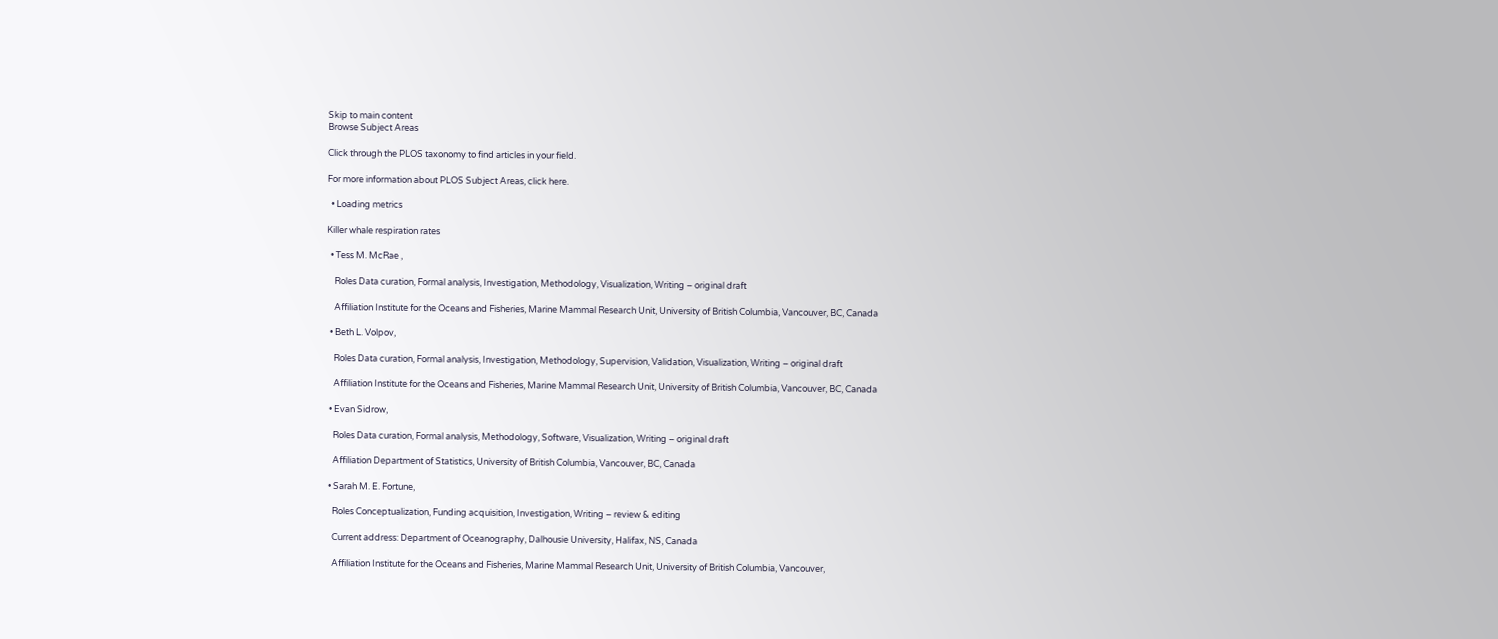Skip to main content
Browse Subject Areas

Click through the PLOS taxonomy to find articles in your field.

For more information about PLOS Subject Areas, click here.

  • Loading metrics

Killer whale respiration rates

  • Tess M. McRae ,

    Roles Data curation, Formal analysis, Investigation, Methodology, Visualization, Writing – original draft

    Affiliation Institute for the Oceans and Fisheries, Marine Mammal Research Unit, University of British Columbia, Vancouver, BC, Canada

  • Beth L. Volpov,

    Roles Data curation, Formal analysis, Investigation, Methodology, Supervision, Validation, Visualization, Writing – original draft

    Affiliation Institute for the Oceans and Fisheries, Marine Mammal Research Unit, University of British Columbia, Vancouver, BC, Canada

  • Evan Sidrow,

    Roles Data curation, Formal analysis, Methodology, Software, Visualization, Writing – original draft

    Affiliation Department of Statistics, University of British Columbia, Vancouver, BC, Canada

  • Sarah M. E. Fortune,

    Roles Conceptualization, Funding acquisition, Investigation, Writing – review & editing

    Current address: Department of Oceanography, Dalhousie University, Halifax, NS, Canada

    Affiliation Institute for the Oceans and Fisheries, Marine Mammal Research Unit, University of British Columbia, Vancouver,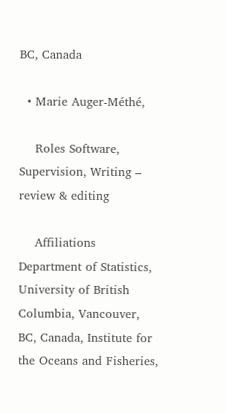BC, Canada

  • Marie Auger-Méthé,

    Roles Software, Supervision, Writing – review & editing

    Affiliations Department of Statistics, University of British Columbia, Vancouver, BC, Canada, Institute for the Oceans and Fisheries,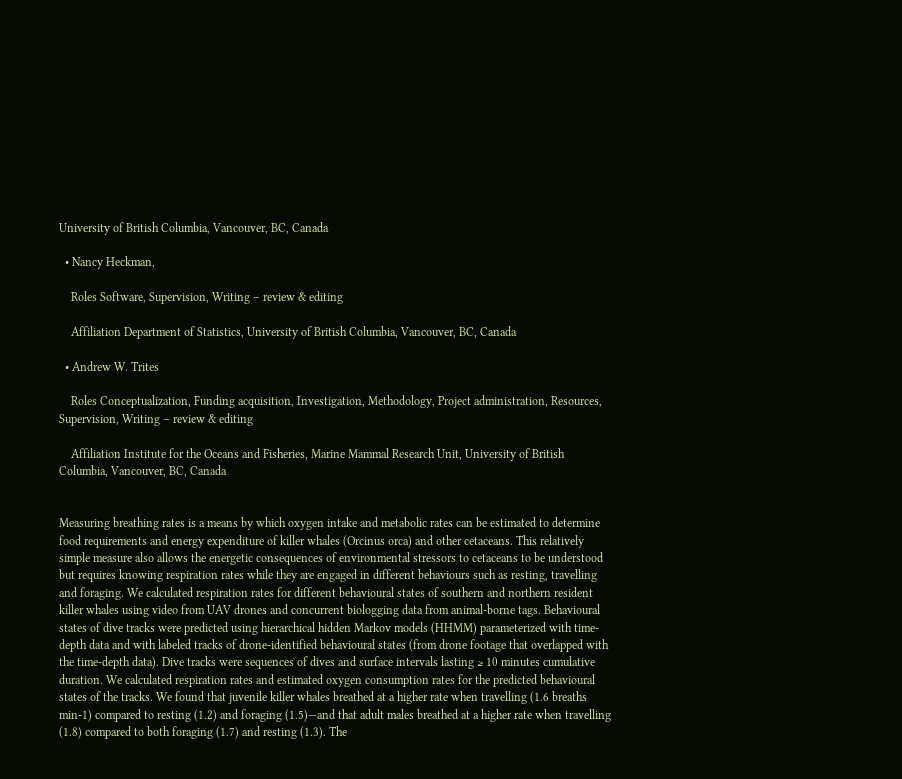University of British Columbia, Vancouver, BC, Canada

  • Nancy Heckman,

    Roles Software, Supervision, Writing – review & editing

    Affiliation Department of Statistics, University of British Columbia, Vancouver, BC, Canada

  • Andrew W. Trites

    Roles Conceptualization, Funding acquisition, Investigation, Methodology, Project administration, Resources, Supervision, Writing – review & editing

    Affiliation Institute for the Oceans and Fisheries, Marine Mammal Research Unit, University of British Columbia, Vancouver, BC, Canada


Measuring breathing rates is a means by which oxygen intake and metabolic rates can be estimated to determine food requirements and energy expenditure of killer whales (Orcinus orca) and other cetaceans. This relatively simple measure also allows the energetic consequences of environmental stressors to cetaceans to be understood but requires knowing respiration rates while they are engaged in different behaviours such as resting, travelling and foraging. We calculated respiration rates for different behavioural states of southern and northern resident killer whales using video from UAV drones and concurrent biologging data from animal-borne tags. Behavioural states of dive tracks were predicted using hierarchical hidden Markov models (HHMM) parameterized with time-depth data and with labeled tracks of drone-identified behavioural states (from drone footage that overlapped with the time-depth data). Dive tracks were sequences of dives and surface intervals lasting ≥ 10 minutes cumulative duration. We calculated respiration rates and estimated oxygen consumption rates for the predicted behavioural states of the tracks. We found that juvenile killer whales breathed at a higher rate when travelling (1.6 breaths min-1) compared to resting (1.2) and foraging (1.5)—and that adult males breathed at a higher rate when travelling (1.8) compared to both foraging (1.7) and resting (1.3). The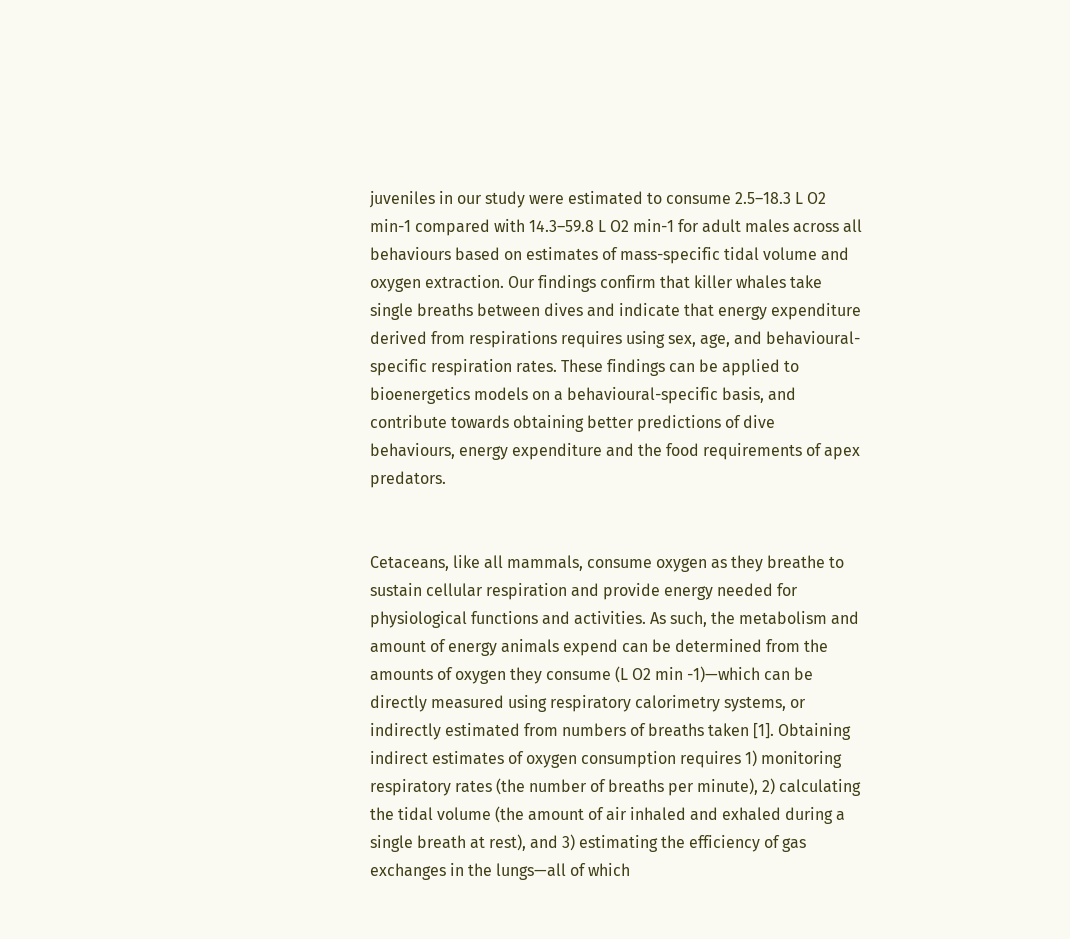juveniles in our study were estimated to consume 2.5–18.3 L O2 min-1 compared with 14.3–59.8 L O2 min-1 for adult males across all behaviours based on estimates of mass-specific tidal volume and oxygen extraction. Our findings confirm that killer whales take single breaths between dives and indicate that energy expenditure derived from respirations requires using sex, age, and behavioural-specific respiration rates. These findings can be applied to bioenergetics models on a behavioural-specific basis, and contribute towards obtaining better predictions of dive behaviours, energy expenditure and the food requirements of apex predators.


Cetaceans, like all mammals, consume oxygen as they breathe to sustain cellular respiration and provide energy needed for physiological functions and activities. As such, the metabolism and amount of energy animals expend can be determined from the amounts of oxygen they consume (L O2 min -1)—which can be directly measured using respiratory calorimetry systems, or indirectly estimated from numbers of breaths taken [1]. Obtaining indirect estimates of oxygen consumption requires 1) monitoring respiratory rates (the number of breaths per minute), 2) calculating the tidal volume (the amount of air inhaled and exhaled during a single breath at rest), and 3) estimating the efficiency of gas exchanges in the lungs—all of which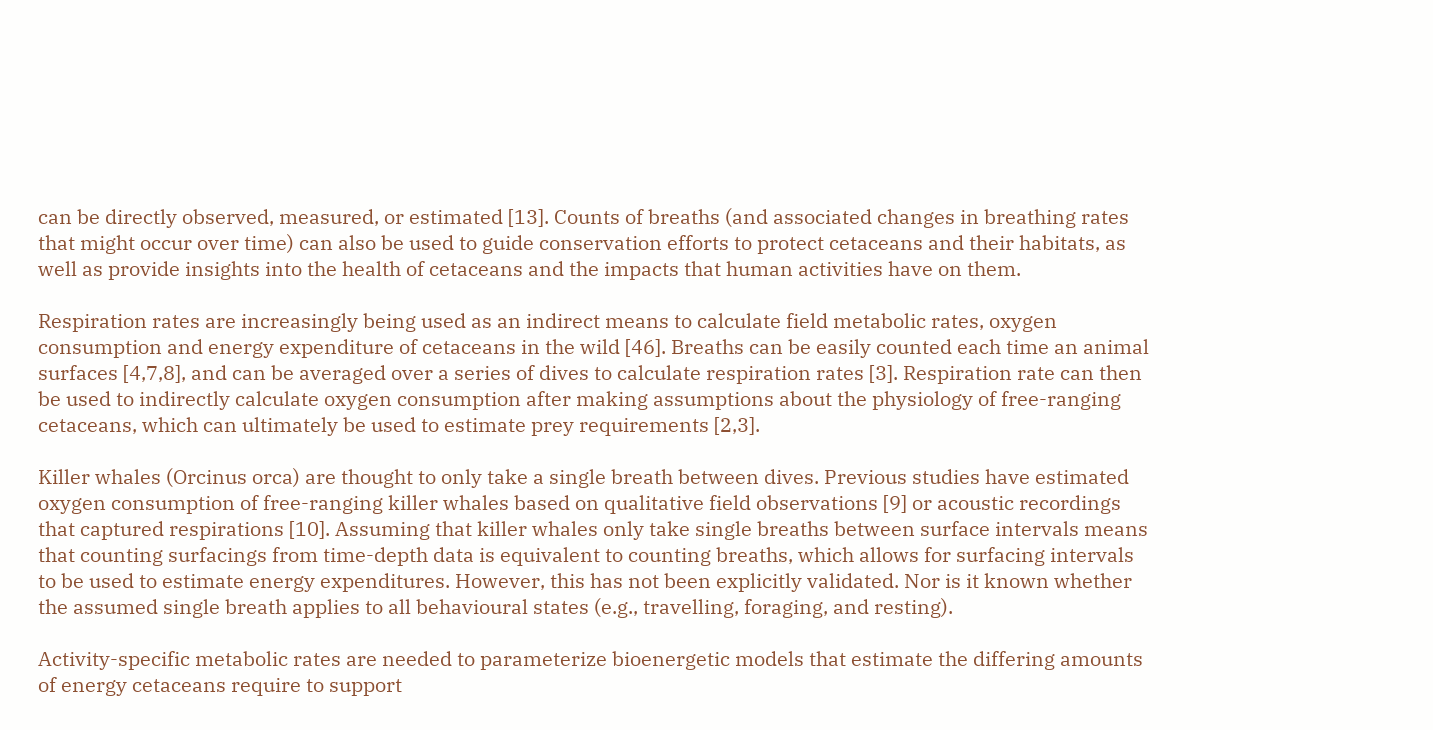can be directly observed, measured, or estimated [13]. Counts of breaths (and associated changes in breathing rates that might occur over time) can also be used to guide conservation efforts to protect cetaceans and their habitats, as well as provide insights into the health of cetaceans and the impacts that human activities have on them.

Respiration rates are increasingly being used as an indirect means to calculate field metabolic rates, oxygen consumption and energy expenditure of cetaceans in the wild [46]. Breaths can be easily counted each time an animal surfaces [4,7,8], and can be averaged over a series of dives to calculate respiration rates [3]. Respiration rate can then be used to indirectly calculate oxygen consumption after making assumptions about the physiology of free-ranging cetaceans, which can ultimately be used to estimate prey requirements [2,3].

Killer whales (Orcinus orca) are thought to only take a single breath between dives. Previous studies have estimated oxygen consumption of free-ranging killer whales based on qualitative field observations [9] or acoustic recordings that captured respirations [10]. Assuming that killer whales only take single breaths between surface intervals means that counting surfacings from time-depth data is equivalent to counting breaths, which allows for surfacing intervals to be used to estimate energy expenditures. However, this has not been explicitly validated. Nor is it known whether the assumed single breath applies to all behavioural states (e.g., travelling, foraging, and resting).

Activity-specific metabolic rates are needed to parameterize bioenergetic models that estimate the differing amounts of energy cetaceans require to support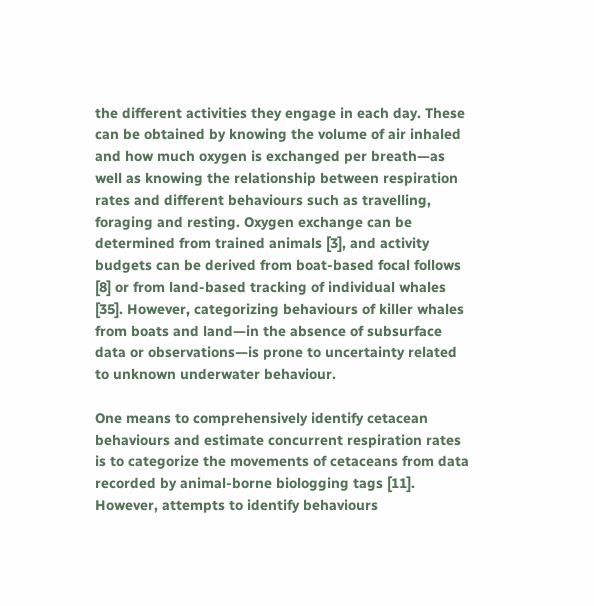the different activities they engage in each day. These can be obtained by knowing the volume of air inhaled and how much oxygen is exchanged per breath—as well as knowing the relationship between respiration rates and different behaviours such as travelling, foraging and resting. Oxygen exchange can be determined from trained animals [3], and activity budgets can be derived from boat-based focal follows [8] or from land-based tracking of individual whales [35]. However, categorizing behaviours of killer whales from boats and land—in the absence of subsurface data or observations—is prone to uncertainty related to unknown underwater behaviour.

One means to comprehensively identify cetacean behaviours and estimate concurrent respiration rates is to categorize the movements of cetaceans from data recorded by animal-borne biologging tags [11]. However, attempts to identify behaviours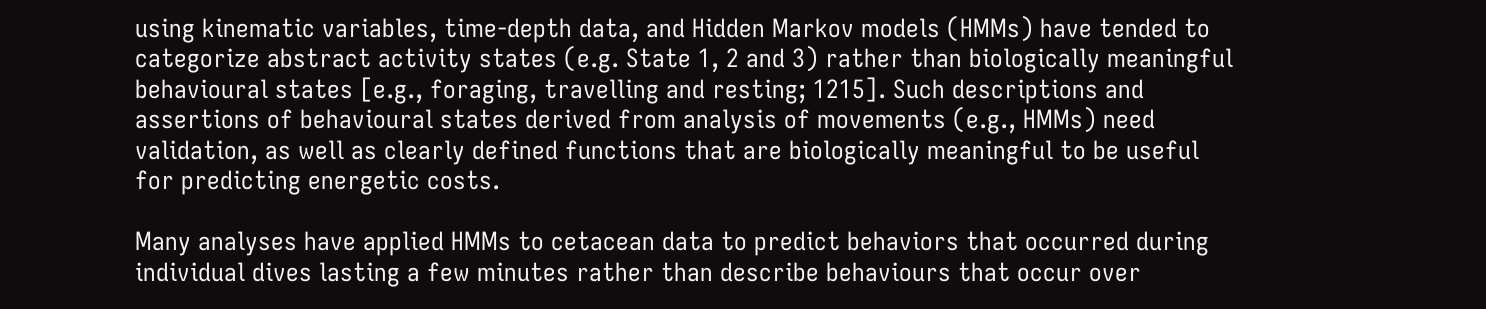using kinematic variables, time-depth data, and Hidden Markov models (HMMs) have tended to categorize abstract activity states (e.g. State 1, 2 and 3) rather than biologically meaningful behavioural states [e.g., foraging, travelling and resting; 1215]. Such descriptions and assertions of behavioural states derived from analysis of movements (e.g., HMMs) need validation, as well as clearly defined functions that are biologically meaningful to be useful for predicting energetic costs.

Many analyses have applied HMMs to cetacean data to predict behaviors that occurred during individual dives lasting a few minutes rather than describe behaviours that occur over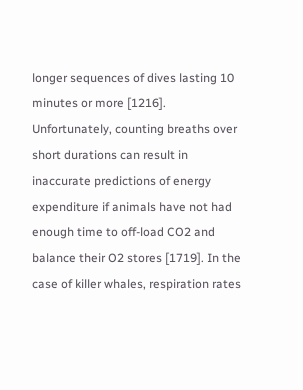longer sequences of dives lasting 10 minutes or more [1216]. Unfortunately, counting breaths over short durations can result in inaccurate predictions of energy expenditure if animals have not had enough time to off-load CO2 and balance their O2 stores [1719]. In the case of killer whales, respiration rates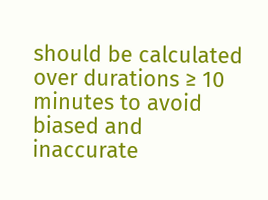should be calculated over durations ≥ 10 minutes to avoid biased and inaccurate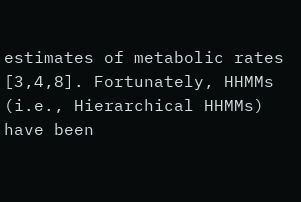estimates of metabolic rates [3,4,8]. Fortunately, HHMMs (i.e., Hierarchical HHMMs) have been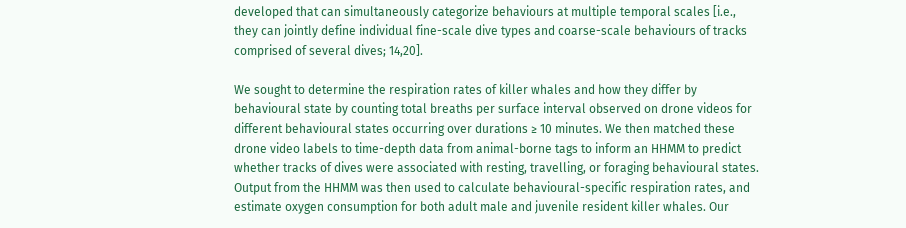developed that can simultaneously categorize behaviours at multiple temporal scales [i.e., they can jointly define individual fine-scale dive types and coarse-scale behaviours of tracks comprised of several dives; 14,20].

We sought to determine the respiration rates of killer whales and how they differ by behavioural state by counting total breaths per surface interval observed on drone videos for different behavioural states occurring over durations ≥ 10 minutes. We then matched these drone video labels to time-depth data from animal-borne tags to inform an HHMM to predict whether tracks of dives were associated with resting, travelling, or foraging behavioural states. Output from the HHMM was then used to calculate behavioural-specific respiration rates, and estimate oxygen consumption for both adult male and juvenile resident killer whales. Our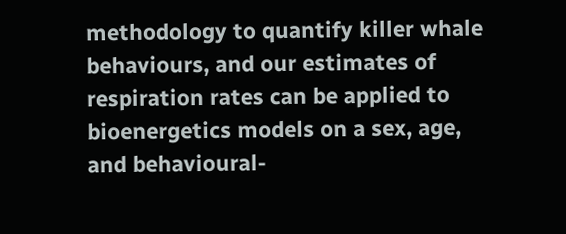methodology to quantify killer whale behaviours, and our estimates of respiration rates can be applied to bioenergetics models on a sex, age, and behavioural-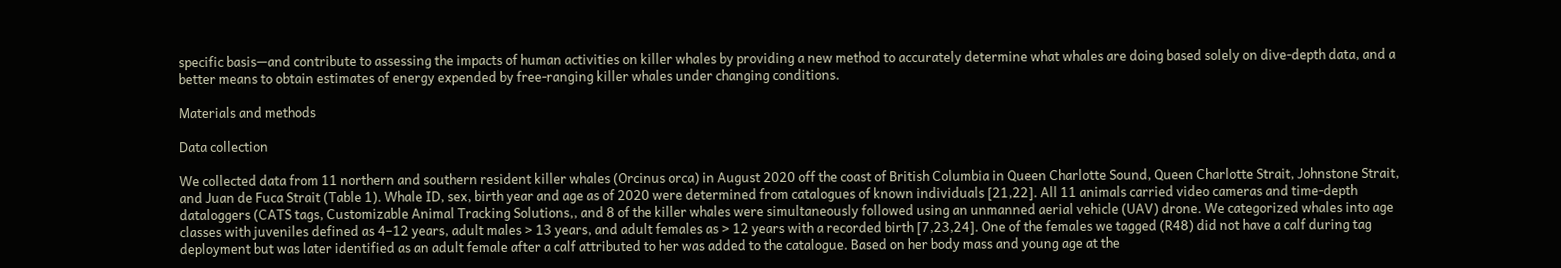specific basis—and contribute to assessing the impacts of human activities on killer whales by providing a new method to accurately determine what whales are doing based solely on dive-depth data, and a better means to obtain estimates of energy expended by free-ranging killer whales under changing conditions.

Materials and methods

Data collection

We collected data from 11 northern and southern resident killer whales (Orcinus orca) in August 2020 off the coast of British Columbia in Queen Charlotte Sound, Queen Charlotte Strait, Johnstone Strait, and Juan de Fuca Strait (Table 1). Whale ID, sex, birth year and age as of 2020 were determined from catalogues of known individuals [21,22]. All 11 animals carried video cameras and time-depth dataloggers (CATS tags, Customizable Animal Tracking Solutions,, and 8 of the killer whales were simultaneously followed using an unmanned aerial vehicle (UAV) drone. We categorized whales into age classes with juveniles defined as 4–12 years, adult males > 13 years, and adult females as > 12 years with a recorded birth [7,23,24]. One of the females we tagged (R48) did not have a calf during tag deployment but was later identified as an adult female after a calf attributed to her was added to the catalogue. Based on her body mass and young age at the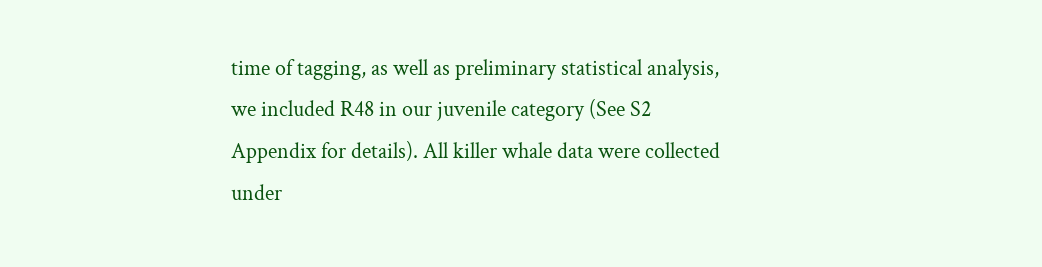time of tagging, as well as preliminary statistical analysis, we included R48 in our juvenile category (See S2 Appendix for details). All killer whale data were collected under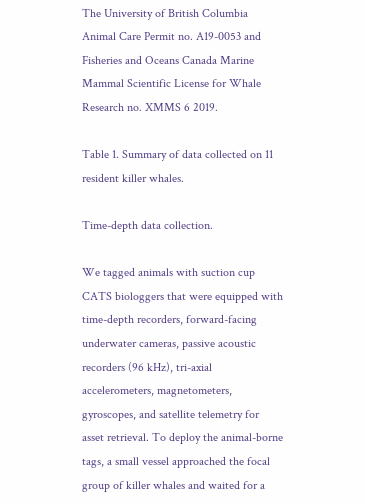The University of British Columbia Animal Care Permit no. A19-0053 and Fisheries and Oceans Canada Marine Mammal Scientific License for Whale Research no. XMMS 6 2019.

Table 1. Summary of data collected on 11 resident killer whales.

Time-depth data collection.

We tagged animals with suction cup CATS biologgers that were equipped with time-depth recorders, forward-facing underwater cameras, passive acoustic recorders (96 kHz), tri-axial accelerometers, magnetometers, gyroscopes, and satellite telemetry for asset retrieval. To deploy the animal-borne tags, a small vessel approached the focal group of killer whales and waited for a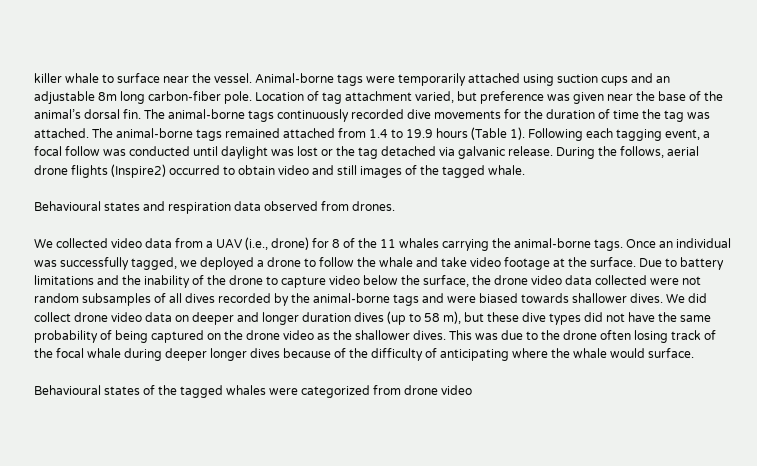killer whale to surface near the vessel. Animal-borne tags were temporarily attached using suction cups and an adjustable 8m long carbon-fiber pole. Location of tag attachment varied, but preference was given near the base of the animal’s dorsal fin. The animal-borne tags continuously recorded dive movements for the duration of time the tag was attached. The animal-borne tags remained attached from 1.4 to 19.9 hours (Table 1). Following each tagging event, a focal follow was conducted until daylight was lost or the tag detached via galvanic release. During the follows, aerial drone flights (Inspire2) occurred to obtain video and still images of the tagged whale.

Behavioural states and respiration data observed from drones.

We collected video data from a UAV (i.e., drone) for 8 of the 11 whales carrying the animal-borne tags. Once an individual was successfully tagged, we deployed a drone to follow the whale and take video footage at the surface. Due to battery limitations and the inability of the drone to capture video below the surface, the drone video data collected were not random subsamples of all dives recorded by the animal-borne tags and were biased towards shallower dives. We did collect drone video data on deeper and longer duration dives (up to 58 m), but these dive types did not have the same probability of being captured on the drone video as the shallower dives. This was due to the drone often losing track of the focal whale during deeper longer dives because of the difficulty of anticipating where the whale would surface.

Behavioural states of the tagged whales were categorized from drone video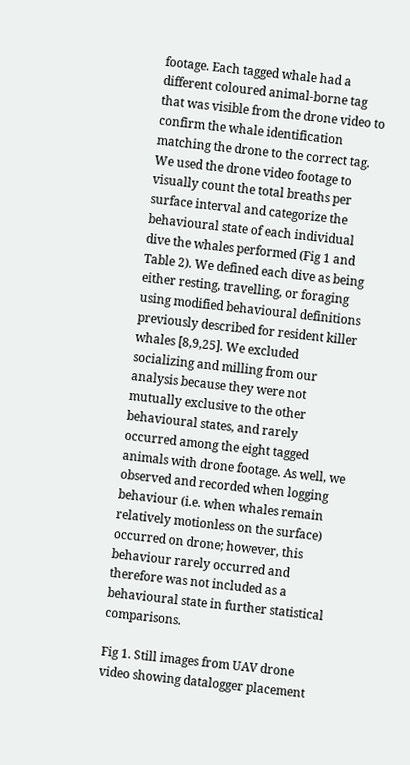footage. Each tagged whale had a different coloured animal-borne tag that was visible from the drone video to confirm the whale identification matching the drone to the correct tag. We used the drone video footage to visually count the total breaths per surface interval and categorize the behavioural state of each individual dive the whales performed (Fig 1 and Table 2). We defined each dive as being either resting, travelling, or foraging using modified behavioural definitions previously described for resident killer whales [8,9,25]. We excluded socializing and milling from our analysis because they were not mutually exclusive to the other behavioural states, and rarely occurred among the eight tagged animals with drone footage. As well, we observed and recorded when logging behaviour (i.e. when whales remain relatively motionless on the surface) occurred on drone; however, this behaviour rarely occurred and therefore was not included as a behavioural state in further statistical comparisons.

Fig 1. Still images from UAV drone video showing datalogger placement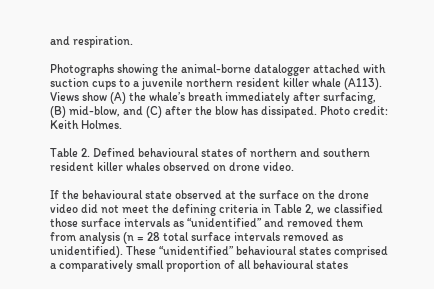and respiration.

Photographs showing the animal-borne datalogger attached with suction cups to a juvenile northern resident killer whale (A113). Views show (A) the whale’s breath immediately after surfacing, (B) mid-blow, and (C) after the blow has dissipated. Photo credit: Keith Holmes.

Table 2. Defined behavioural states of northern and southern resident killer whales observed on drone video.

If the behavioural state observed at the surface on the drone video did not meet the defining criteria in Table 2, we classified those surface intervals as “unidentified” and removed them from analysis (n = 28 total surface intervals removed as unidentified). These “unidentified” behavioural states comprised a comparatively small proportion of all behavioural states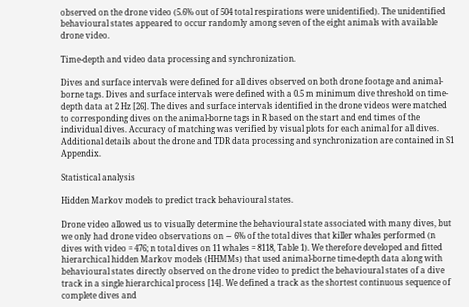observed on the drone video (5.6% out of 504 total respirations were unidentified). The unidentified behavioural states appeared to occur randomly among seven of the eight animals with available drone video.

Time-depth and video data processing and synchronization.

Dives and surface intervals were defined for all dives observed on both drone footage and animal-borne tags. Dives and surface intervals were defined with a 0.5 m minimum dive threshold on time-depth data at 2 Hz [26]. The dives and surface intervals identified in the drone videos were matched to corresponding dives on the animal-borne tags in R based on the start and end times of the individual dives. Accuracy of matching was verified by visual plots for each animal for all dives. Additional details about the drone and TDR data processing and synchronization are contained in S1 Appendix.

Statistical analysis

Hidden Markov models to predict track behavioural states.

Drone video allowed us to visually determine the behavioural state associated with many dives, but we only had drone video observations on ∼ 6% of the total dives that killer whales performed (n dives with video = 476; n total dives on 11 whales = 8118, Table 1). We therefore developed and fitted hierarchical hidden Markov models (HHMMs) that used animal-borne time-depth data along with behavioural states directly observed on the drone video to predict the behavioural states of a dive track in a single hierarchical process [14]. We defined a track as the shortest continuous sequence of complete dives and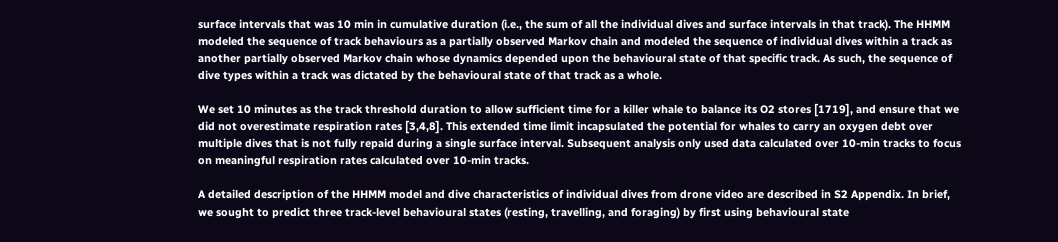surface intervals that was 10 min in cumulative duration (i.e., the sum of all the individual dives and surface intervals in that track). The HHMM modeled the sequence of track behaviours as a partially observed Markov chain and modeled the sequence of individual dives within a track as another partially observed Markov chain whose dynamics depended upon the behavioural state of that specific track. As such, the sequence of dive types within a track was dictated by the behavioural state of that track as a whole.

We set 10 minutes as the track threshold duration to allow sufficient time for a killer whale to balance its O2 stores [1719], and ensure that we did not overestimate respiration rates [3,4,8]. This extended time limit incapsulated the potential for whales to carry an oxygen debt over multiple dives that is not fully repaid during a single surface interval. Subsequent analysis only used data calculated over 10-min tracks to focus on meaningful respiration rates calculated over 10-min tracks.

A detailed description of the HHMM model and dive characteristics of individual dives from drone video are described in S2 Appendix. In brief, we sought to predict three track-level behavioural states (resting, travelling, and foraging) by first using behavioural state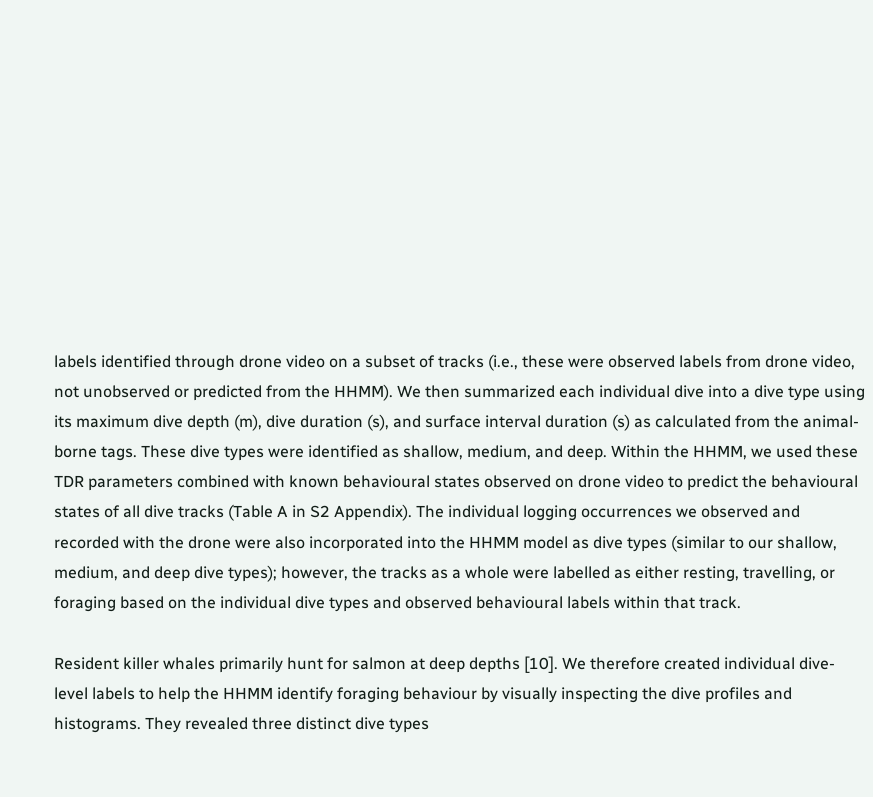labels identified through drone video on a subset of tracks (i.e., these were observed labels from drone video, not unobserved or predicted from the HHMM). We then summarized each individual dive into a dive type using its maximum dive depth (m), dive duration (s), and surface interval duration (s) as calculated from the animal-borne tags. These dive types were identified as shallow, medium, and deep. Within the HHMM, we used these TDR parameters combined with known behavioural states observed on drone video to predict the behavioural states of all dive tracks (Table A in S2 Appendix). The individual logging occurrences we observed and recorded with the drone were also incorporated into the HHMM model as dive types (similar to our shallow, medium, and deep dive types); however, the tracks as a whole were labelled as either resting, travelling, or foraging based on the individual dive types and observed behavioural labels within that track.

Resident killer whales primarily hunt for salmon at deep depths [10]. We therefore created individual dive-level labels to help the HHMM identify foraging behaviour by visually inspecting the dive profiles and histograms. They revealed three distinct dive types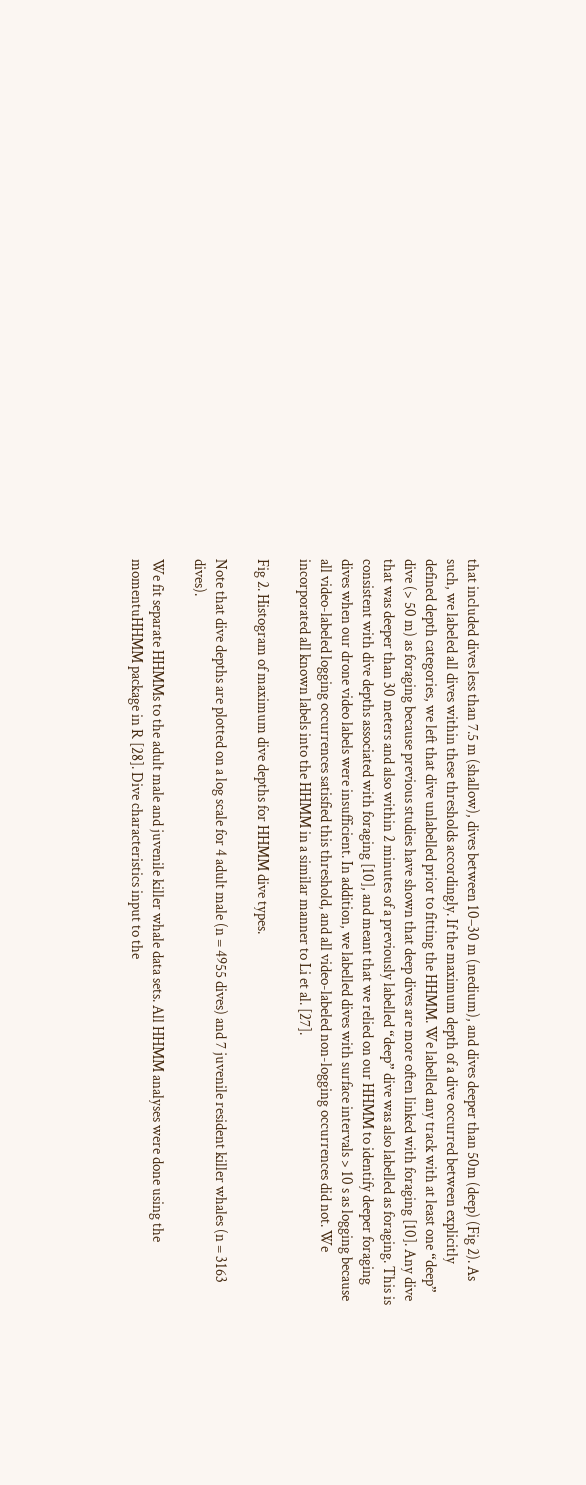that included dives less than 7.5 m (shallow), dives between 10–30 m (medium), and dives deeper than 50m (deep) (Fig 2). As such, we labeled all dives within these thresholds accordingly. If the maximum depth of a dive occurred between explicitly defined depth categories, we left that dive unlabelled prior to fitting the HHMM. We labelled any track with at least one “deep” dive (> 50 m) as foraging because previous studies have shown that deep dives are more often linked with foraging [10]. Any dive that was deeper than 30 meters and also within 2 minutes of a previously labelled “deep” dive was also labelled as foraging. This is consistent with dive depths associated with foraging [10], and meant that we relied on our HHMM to identify deeper foraging dives when our drone video labels were insufficient. In addition, we labelled dives with surface intervals > 10 s as logging because all video-labeled logging occurrences satisfied this threshold, and all video-labeled non-logging occurrences did not. We incorporated all known labels into the HHMM in a similar manner to Li et al. [27].

Fig 2. Histogram of maximum dive depths for HHMM dive types.

Note that dive depths are plotted on a log scale for 4 adult male (n = 4955 dives) and 7 juvenile resident killer whales (n = 3163 dives).

We fit separate HHMMs to the adult male and juvenile killer whale data sets. All HHMM analyses were done using the momentuHHMM package in R [28]. Dive characteristics input to the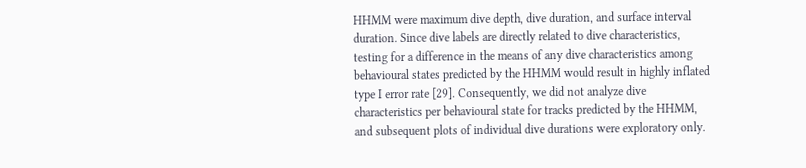HHMM were maximum dive depth, dive duration, and surface interval duration. Since dive labels are directly related to dive characteristics, testing for a difference in the means of any dive characteristics among behavioural states predicted by the HHMM would result in highly inflated type I error rate [29]. Consequently, we did not analyze dive characteristics per behavioural state for tracks predicted by the HHMM, and subsequent plots of individual dive durations were exploratory only.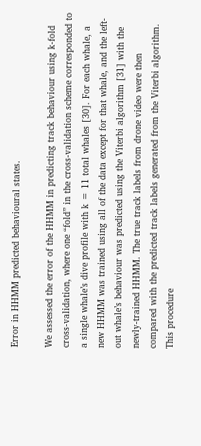Error in HHMM predicted behavioural states.

We assessed the error of the HHMM in predicting track behaviour using k-fold cross-validation, where one “fold” in the cross-validation scheme corresponded to a single whale’s dive profile with k = 11 total whales [30]. For each whale, a new HHMM was trained using all of the data except for that whale, and the left-out whale’s behaviour was predicted using the Viterbi algorithm [31] with the newly-trained HHMM. The true track labels from drone video were then compared with the predicted track labels generated from the Viterbi algorithm. This procedure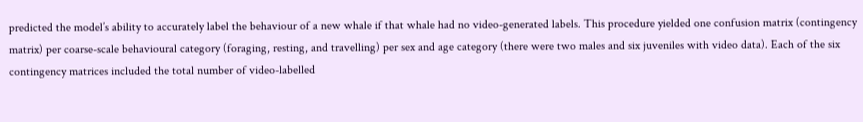predicted the model’s ability to accurately label the behaviour of a new whale if that whale had no video-generated labels. This procedure yielded one confusion matrix (contingency matrix) per coarse-scale behavioural category (foraging, resting, and travelling) per sex and age category (there were two males and six juveniles with video data). Each of the six contingency matrices included the total number of video-labelled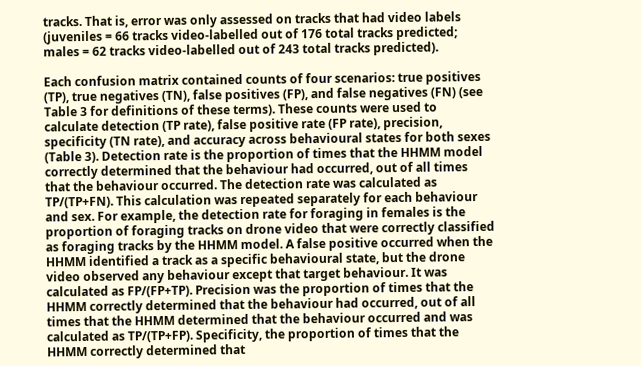tracks. That is, error was only assessed on tracks that had video labels (juveniles = 66 tracks video-labelled out of 176 total tracks predicted; males = 62 tracks video-labelled out of 243 total tracks predicted).

Each confusion matrix contained counts of four scenarios: true positives (TP), true negatives (TN), false positives (FP), and false negatives (FN) (see Table 3 for definitions of these terms). These counts were used to calculate detection (TP rate), false positive rate (FP rate), precision, specificity (TN rate), and accuracy across behavioural states for both sexes (Table 3). Detection rate is the proportion of times that the HHMM model correctly determined that the behaviour had occurred, out of all times that the behaviour occurred. The detection rate was calculated as TP/(TP+FN). This calculation was repeated separately for each behaviour and sex. For example, the detection rate for foraging in females is the proportion of foraging tracks on drone video that were correctly classified as foraging tracks by the HHMM model. A false positive occurred when the HHMM identified a track as a specific behavioural state, but the drone video observed any behaviour except that target behaviour. It was calculated as FP/(FP+TP). Precision was the proportion of times that the HHMM correctly determined that the behaviour had occurred, out of all times that the HHMM determined that the behaviour occurred and was calculated as TP/(TP+FP). Specificity, the proportion of times that the HHMM correctly determined that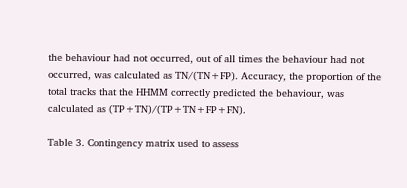the behaviour had not occurred, out of all times the behaviour had not occurred, was calculated as TN/(TN+FP). Accuracy, the proportion of the total tracks that the HHMM correctly predicted the behaviour, was calculated as (TP+TN)/(TP+TN+FP+FN).

Table 3. Contingency matrix used to assess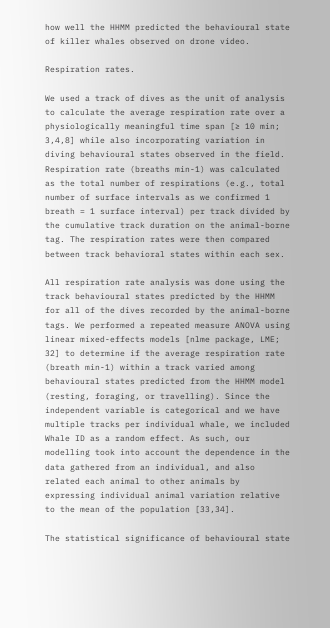how well the HHMM predicted the behavioural state of killer whales observed on drone video.

Respiration rates.

We used a track of dives as the unit of analysis to calculate the average respiration rate over a physiologically meaningful time span [≥ 10 min; 3,4,8] while also incorporating variation in diving behavioural states observed in the field. Respiration rate (breaths min-1) was calculated as the total number of respirations (e.g., total number of surface intervals as we confirmed 1 breath = 1 surface interval) per track divided by the cumulative track duration on the animal-borne tag. The respiration rates were then compared between track behavioral states within each sex.

All respiration rate analysis was done using the track behavioural states predicted by the HHMM for all of the dives recorded by the animal-borne tags. We performed a repeated measure ANOVA using linear mixed-effects models [nlme package, LME; 32] to determine if the average respiration rate (breath min-1) within a track varied among behavioural states predicted from the HHMM model (resting, foraging, or travelling). Since the independent variable is categorical and we have multiple tracks per individual whale, we included Whale ID as a random effect. As such, our modelling took into account the dependence in the data gathered from an individual, and also related each animal to other animals by expressing individual animal variation relative to the mean of the population [33,34].

The statistical significance of behavioural state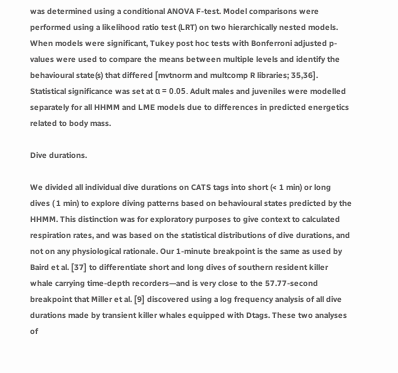was determined using a conditional ANOVA F-test. Model comparisons were performed using a likelihood ratio test (LRT) on two hierarchically nested models. When models were significant, Tukey post hoc tests with Bonferroni adjusted p-values were used to compare the means between multiple levels and identify the behavioural state(s) that differed [mvtnorm and multcomp R libraries; 35,36]. Statistical significance was set at α = 0.05. Adult males and juveniles were modelled separately for all HHMM and LME models due to differences in predicted energetics related to body mass.

Dive durations.

We divided all individual dive durations on CATS tags into short (< 1 min) or long dives ( 1 min) to explore diving patterns based on behavioural states predicted by the HHMM. This distinction was for exploratory purposes to give context to calculated respiration rates, and was based on the statistical distributions of dive durations, and not on any physiological rationale. Our 1-minute breakpoint is the same as used by Baird et al. [37] to differentiate short and long dives of southern resident killer whale carrying time-depth recorders—and is very close to the 57.77-second breakpoint that Miller et al. [9] discovered using a log frequency analysis of all dive durations made by transient killer whales equipped with Dtags. These two analyses of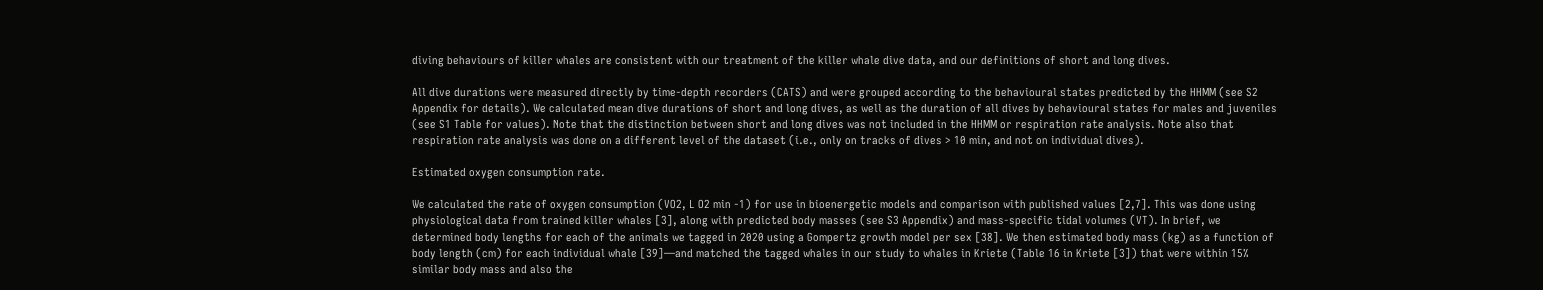diving behaviours of killer whales are consistent with our treatment of the killer whale dive data, and our definitions of short and long dives.

All dive durations were measured directly by time-depth recorders (CATS) and were grouped according to the behavioural states predicted by the HHMM (see S2 Appendix for details). We calculated mean dive durations of short and long dives, as well as the duration of all dives by behavioural states for males and juveniles (see S1 Table for values). Note that the distinction between short and long dives was not included in the HHMM or respiration rate analysis. Note also that respiration rate analysis was done on a different level of the dataset (i.e., only on tracks of dives > 10 min, and not on individual dives).

Estimated oxygen consumption rate.

We calculated the rate of oxygen consumption (VO2, L O2 min -1) for use in bioenergetic models and comparison with published values [2,7]. This was done using physiological data from trained killer whales [3], along with predicted body masses (see S3 Appendix) and mass-specific tidal volumes (VT). In brief, we determined body lengths for each of the animals we tagged in 2020 using a Gompertz growth model per sex [38]. We then estimated body mass (kg) as a function of body length (cm) for each individual whale [39]—and matched the tagged whales in our study to whales in Kriete (Table 16 in Kriete [3]) that were within 15% similar body mass and also the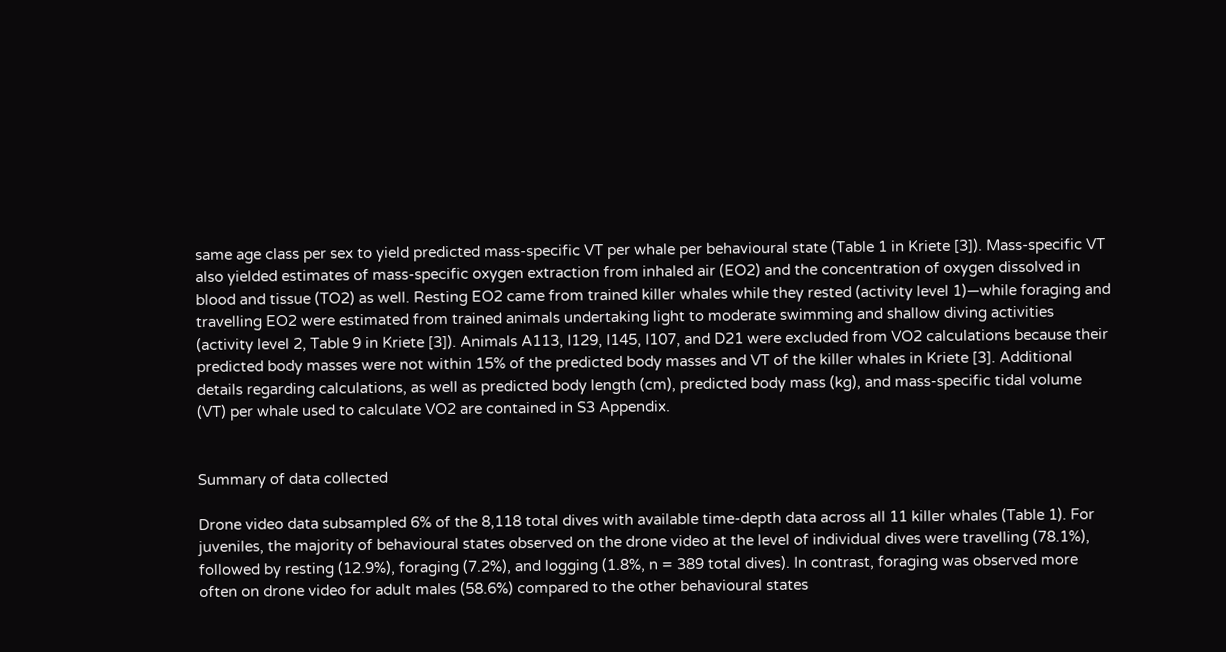same age class per sex to yield predicted mass-specific VT per whale per behavioural state (Table 1 in Kriete [3]). Mass-specific VT also yielded estimates of mass-specific oxygen extraction from inhaled air (EO2) and the concentration of oxygen dissolved in blood and tissue (TO2) as well. Resting EO2 came from trained killer whales while they rested (activity level 1)—while foraging and travelling EO2 were estimated from trained animals undertaking light to moderate swimming and shallow diving activities (activity level 2, Table 9 in Kriete [3]). Animals A113, I129, I145, I107, and D21 were excluded from VO2 calculations because their predicted body masses were not within 15% of the predicted body masses and VT of the killer whales in Kriete [3]. Additional details regarding calculations, as well as predicted body length (cm), predicted body mass (kg), and mass-specific tidal volume (VT) per whale used to calculate VO2 are contained in S3 Appendix.


Summary of data collected

Drone video data subsampled 6% of the 8,118 total dives with available time-depth data across all 11 killer whales (Table 1). For juveniles, the majority of behavioural states observed on the drone video at the level of individual dives were travelling (78.1%), followed by resting (12.9%), foraging (7.2%), and logging (1.8%, n = 389 total dives). In contrast, foraging was observed more often on drone video for adult males (58.6%) compared to the other behavioural states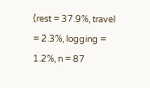(rest = 37.9%, travel = 2.3%, logging = 1.2%, n = 87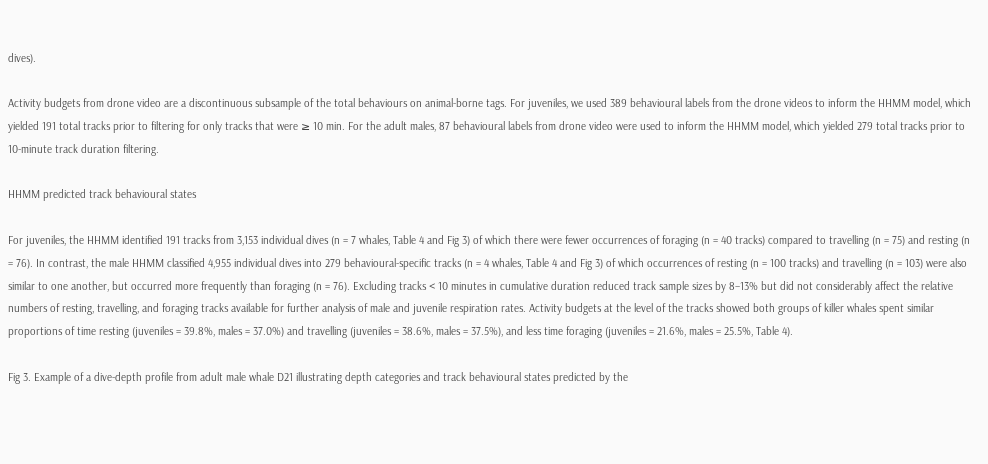dives).

Activity budgets from drone video are a discontinuous subsample of the total behaviours on animal-borne tags. For juveniles, we used 389 behavioural labels from the drone videos to inform the HHMM model, which yielded 191 total tracks prior to filtering for only tracks that were ≥ 10 min. For the adult males, 87 behavioural labels from drone video were used to inform the HHMM model, which yielded 279 total tracks prior to 10-minute track duration filtering.

HHMM predicted track behavioural states

For juveniles, the HHMM identified 191 tracks from 3,153 individual dives (n = 7 whales, Table 4 and Fig 3) of which there were fewer occurrences of foraging (n = 40 tracks) compared to travelling (n = 75) and resting (n = 76). In contrast, the male HHMM classified 4,955 individual dives into 279 behavioural-specific tracks (n = 4 whales, Table 4 and Fig 3) of which occurrences of resting (n = 100 tracks) and travelling (n = 103) were also similar to one another, but occurred more frequently than foraging (n = 76). Excluding tracks < 10 minutes in cumulative duration reduced track sample sizes by 8–13% but did not considerably affect the relative numbers of resting, travelling, and foraging tracks available for further analysis of male and juvenile respiration rates. Activity budgets at the level of the tracks showed both groups of killer whales spent similar proportions of time resting (juveniles = 39.8%, males = 37.0%) and travelling (juveniles = 38.6%, males = 37.5%), and less time foraging (juveniles = 21.6%, males = 25.5%, Table 4).

Fig 3. Example of a dive-depth profile from adult male whale D21 illustrating depth categories and track behavioural states predicted by the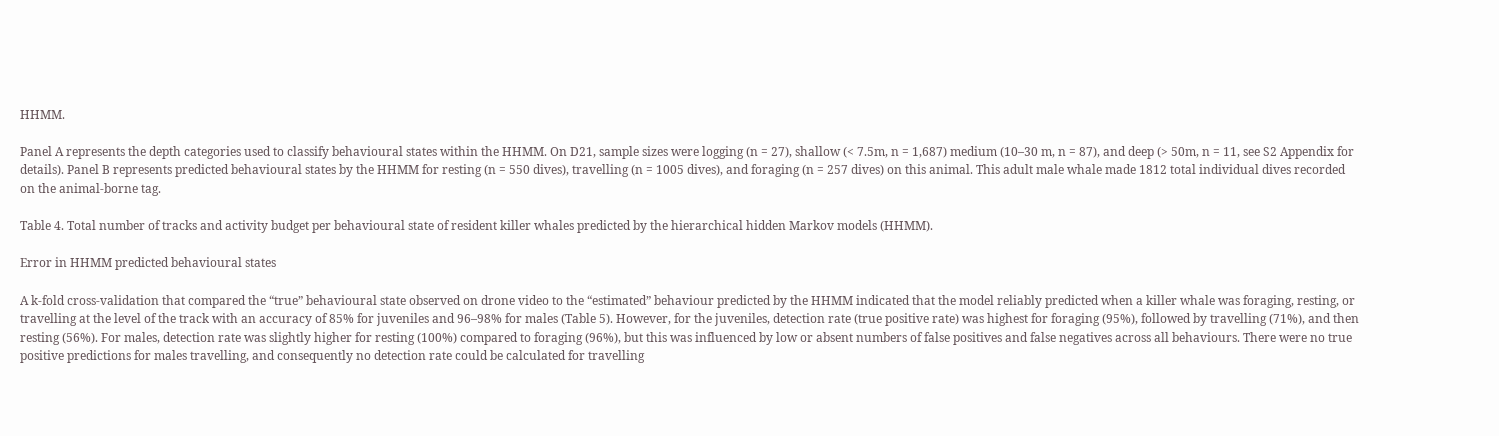HHMM.

Panel A represents the depth categories used to classify behavioural states within the HHMM. On D21, sample sizes were logging (n = 27), shallow (< 7.5m, n = 1,687) medium (10–30 m, n = 87), and deep (> 50m, n = 11, see S2 Appendix for details). Panel B represents predicted behavioural states by the HHMM for resting (n = 550 dives), travelling (n = 1005 dives), and foraging (n = 257 dives) on this animal. This adult male whale made 1812 total individual dives recorded on the animal-borne tag.

Table 4. Total number of tracks and activity budget per behavioural state of resident killer whales predicted by the hierarchical hidden Markov models (HHMM).

Error in HHMM predicted behavioural states

A k-fold cross-validation that compared the “true” behavioural state observed on drone video to the “estimated” behaviour predicted by the HHMM indicated that the model reliably predicted when a killer whale was foraging, resting, or travelling at the level of the track with an accuracy of 85% for juveniles and 96–98% for males (Table 5). However, for the juveniles, detection rate (true positive rate) was highest for foraging (95%), followed by travelling (71%), and then resting (56%). For males, detection rate was slightly higher for resting (100%) compared to foraging (96%), but this was influenced by low or absent numbers of false positives and false negatives across all behaviours. There were no true positive predictions for males travelling, and consequently no detection rate could be calculated for travelling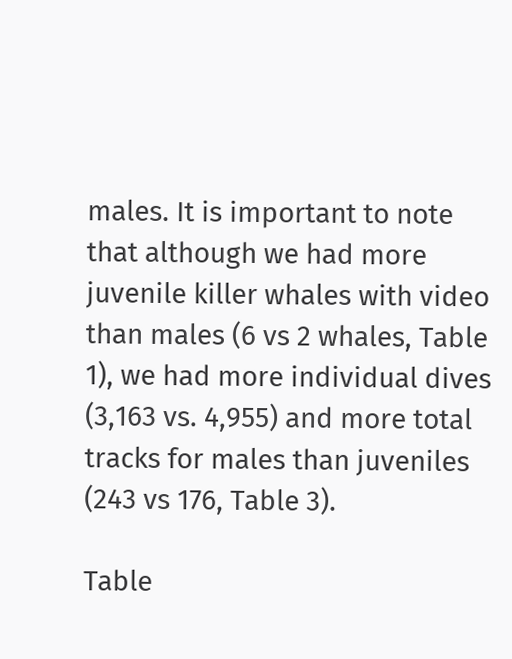males. It is important to note that although we had more juvenile killer whales with video than males (6 vs 2 whales, Table 1), we had more individual dives (3,163 vs. 4,955) and more total tracks for males than juveniles (243 vs 176, Table 3).

Table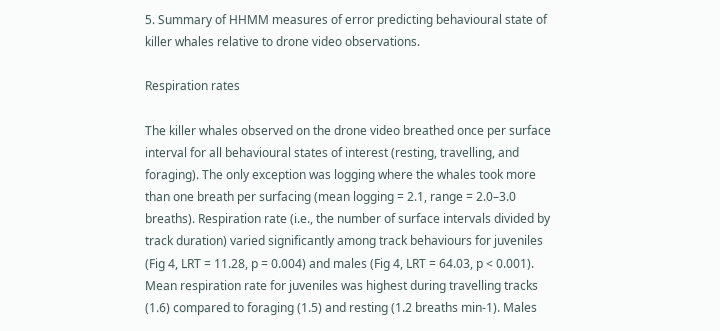5. Summary of HHMM measures of error predicting behavioural state of killer whales relative to drone video observations.

Respiration rates

The killer whales observed on the drone video breathed once per surface interval for all behavioural states of interest (resting, travelling, and foraging). The only exception was logging where the whales took more than one breath per surfacing (mean logging = 2.1, range = 2.0–3.0 breaths). Respiration rate (i.e., the number of surface intervals divided by track duration) varied significantly among track behaviours for juveniles (Fig 4, LRT = 11.28, p = 0.004) and males (Fig 4, LRT = 64.03, p < 0.001). Mean respiration rate for juveniles was highest during travelling tracks (1.6) compared to foraging (1.5) and resting (1.2 breaths min-1). Males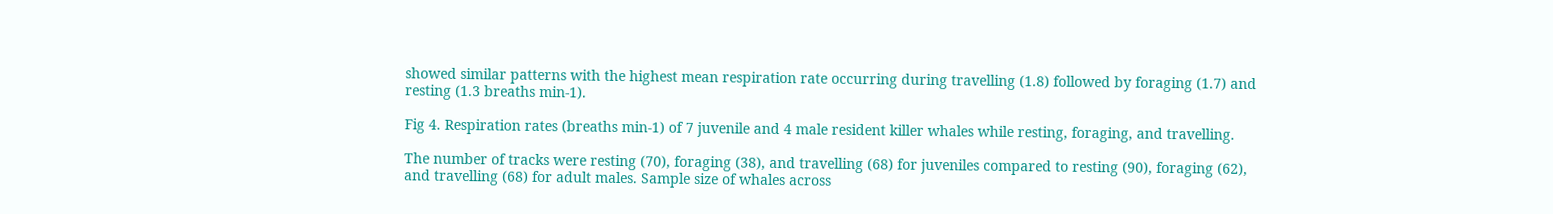showed similar patterns with the highest mean respiration rate occurring during travelling (1.8) followed by foraging (1.7) and resting (1.3 breaths min-1).

Fig 4. Respiration rates (breaths min-1) of 7 juvenile and 4 male resident killer whales while resting, foraging, and travelling.

The number of tracks were resting (70), foraging (38), and travelling (68) for juveniles compared to resting (90), foraging (62), and travelling (68) for adult males. Sample size of whales across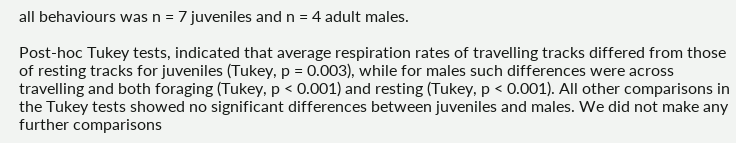all behaviours was n = 7 juveniles and n = 4 adult males.

Post-hoc Tukey tests, indicated that average respiration rates of travelling tracks differed from those of resting tracks for juveniles (Tukey, p = 0.003), while for males such differences were across travelling and both foraging (Tukey, p < 0.001) and resting (Tukey, p < 0.001). All other comparisons in the Tukey tests showed no significant differences between juveniles and males. We did not make any further comparisons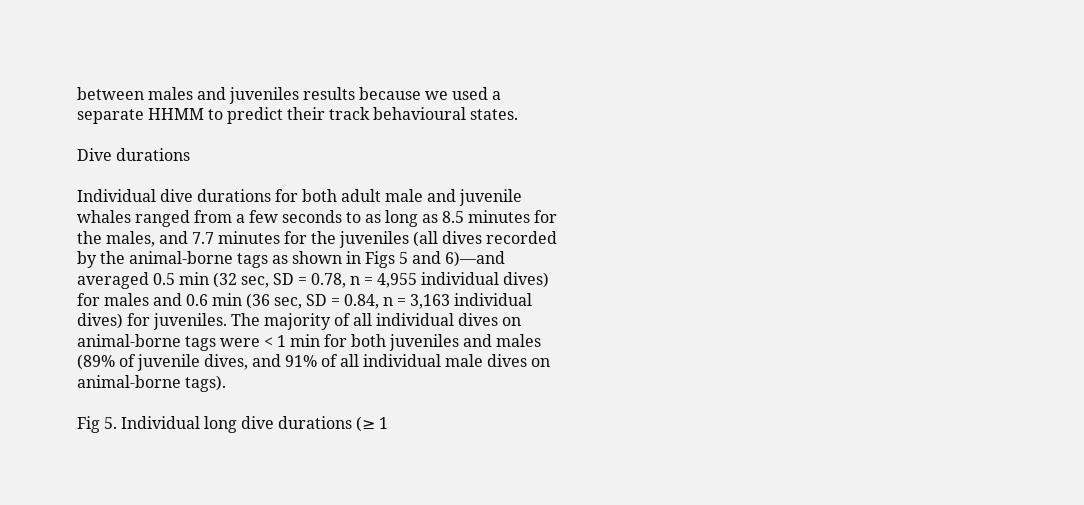between males and juveniles results because we used a separate HHMM to predict their track behavioural states.

Dive durations

Individual dive durations for both adult male and juvenile whales ranged from a few seconds to as long as 8.5 minutes for the males, and 7.7 minutes for the juveniles (all dives recorded by the animal-borne tags as shown in Figs 5 and 6)—and averaged 0.5 min (32 sec, SD = 0.78, n = 4,955 individual dives) for males and 0.6 min (36 sec, SD = 0.84, n = 3,163 individual dives) for juveniles. The majority of all individual dives on animal-borne tags were < 1 min for both juveniles and males (89% of juvenile dives, and 91% of all individual male dives on animal-borne tags).

Fig 5. Individual long dive durations (≥ 1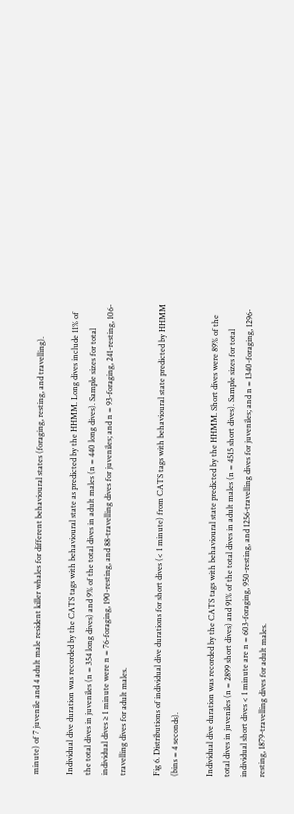minute) of 7 juvenile and 4 adult male resident killer whales for different behavioural states (foraging, resting, and travelling).

Individual dive duration was recorded by the CATS tags with behavioural state as predicted by the HHMM. Long dives include 11% of the total dives in juveniles (n = 354 long dives) and 9% of the total dives in adult males (n = 440 long dives). Sample sizes for total individual dives ≥ 1 minute were n = 76-foraging, 190-resting, and 88-travelling dives for juveniles; and n = 93-foraging, 241-resting, 106-travelling dives for adult males.

Fig 6. Distributions of individual dive durations for short dives (< 1 minute) from CATS tags with behavioural state predicted by HHMM (bins = 4 seconds).

Individual dive duration was recorded by the CATS tags with behavioural state predicted by the HHMM. Short dives were 89% of the total dives in juveniles (n = 2899 short dives) and 91% of the total dives in adult males (n = 4515 short dives). Sample sizes for total individual short dives < 1 minute are n = 603-foraging, 950-resting, and 1256-travelling dives for juveniles; and n = 1340-foraging, 1296-resting, 1879-travelling dives for adult males.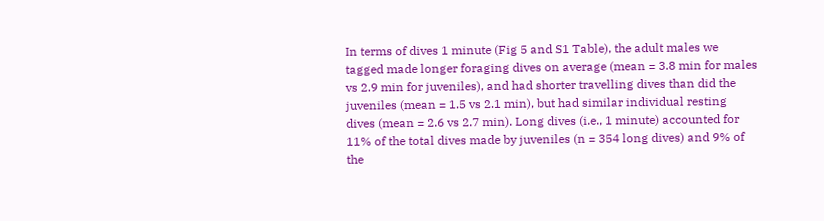In terms of dives 1 minute (Fig 5 and S1 Table), the adult males we tagged made longer foraging dives on average (mean = 3.8 min for males vs 2.9 min for juveniles), and had shorter travelling dives than did the juveniles (mean = 1.5 vs 2.1 min), but had similar individual resting dives (mean = 2.6 vs 2.7 min). Long dives (i.e., 1 minute) accounted for 11% of the total dives made by juveniles (n = 354 long dives) and 9% of the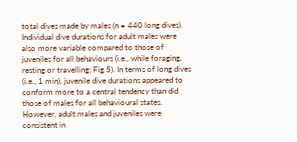total dives made by males (n = 440 long dives). Individual dive durations for adult males were also more variable compared to those of juveniles for all behaviours (i.e., while foraging, resting or travelling; Fig 5). In terms of long dives (i.e., 1 min), juvenile dive durations appeared to conform more to a central tendency than did those of males for all behavioural states. However, adult males and juveniles were consistent in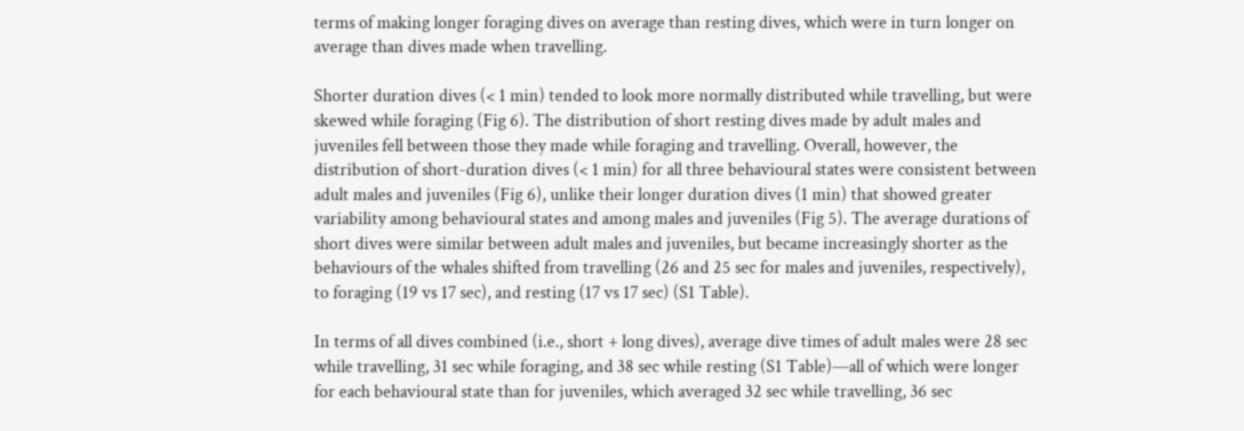terms of making longer foraging dives on average than resting dives, which were in turn longer on average than dives made when travelling.

Shorter duration dives (< 1 min) tended to look more normally distributed while travelling, but were skewed while foraging (Fig 6). The distribution of short resting dives made by adult males and juveniles fell between those they made while foraging and travelling. Overall, however, the distribution of short-duration dives (< 1 min) for all three behavioural states were consistent between adult males and juveniles (Fig 6), unlike their longer duration dives (1 min) that showed greater variability among behavioural states and among males and juveniles (Fig 5). The average durations of short dives were similar between adult males and juveniles, but became increasingly shorter as the behaviours of the whales shifted from travelling (26 and 25 sec for males and juveniles, respectively), to foraging (19 vs 17 sec), and resting (17 vs 17 sec) (S1 Table).

In terms of all dives combined (i.e., short + long dives), average dive times of adult males were 28 sec while travelling, 31 sec while foraging, and 38 sec while resting (S1 Table)—all of which were longer for each behavioural state than for juveniles, which averaged 32 sec while travelling, 36 sec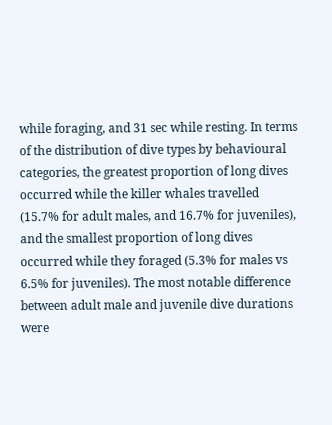while foraging, and 31 sec while resting. In terms of the distribution of dive types by behavioural categories, the greatest proportion of long dives occurred while the killer whales travelled (15.7% for adult males, and 16.7% for juveniles), and the smallest proportion of long dives occurred while they foraged (5.3% for males vs 6.5% for juveniles). The most notable difference between adult male and juvenile dive durations were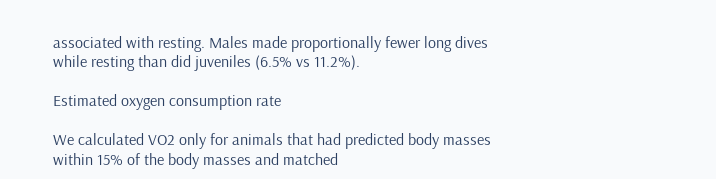associated with resting. Males made proportionally fewer long dives while resting than did juveniles (6.5% vs 11.2%).

Estimated oxygen consumption rate

We calculated VO2 only for animals that had predicted body masses within 15% of the body masses and matched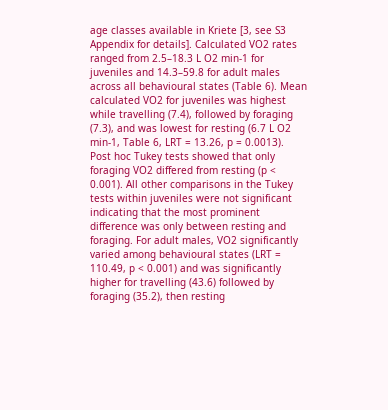age classes available in Kriete [3, see S3 Appendix for details]. Calculated VO2 rates ranged from 2.5–18.3 L O2 min-1 for juveniles and 14.3–59.8 for adult males across all behavioural states (Table 6). Mean calculated VO2 for juveniles was highest while travelling (7.4), followed by foraging (7.3), and was lowest for resting (6.7 L O2 min-1, Table 6, LRT = 13.26, p = 0.0013). Post hoc Tukey tests showed that only foraging VO2 differed from resting (p < 0.001). All other comparisons in the Tukey tests within juveniles were not significant indicating that the most prominent difference was only between resting and foraging. For adult males, VO2 significantly varied among behavioural states (LRT = 110.49, p < 0.001) and was significantly higher for travelling (43.6) followed by foraging (35.2), then resting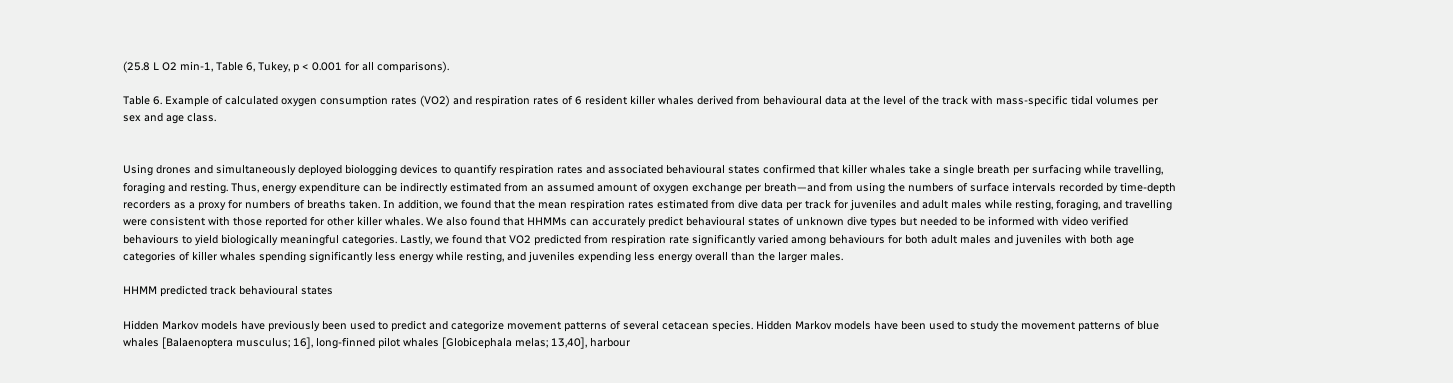(25.8 L O2 min-1, Table 6, Tukey, p < 0.001 for all comparisons).

Table 6. Example of calculated oxygen consumption rates (VO2) and respiration rates of 6 resident killer whales derived from behavioural data at the level of the track with mass-specific tidal volumes per sex and age class.


Using drones and simultaneously deployed biologging devices to quantify respiration rates and associated behavioural states confirmed that killer whales take a single breath per surfacing while travelling, foraging and resting. Thus, energy expenditure can be indirectly estimated from an assumed amount of oxygen exchange per breath—and from using the numbers of surface intervals recorded by time-depth recorders as a proxy for numbers of breaths taken. In addition, we found that the mean respiration rates estimated from dive data per track for juveniles and adult males while resting, foraging, and travelling were consistent with those reported for other killer whales. We also found that HHMMs can accurately predict behavioural states of unknown dive types but needed to be informed with video verified behaviours to yield biologically meaningful categories. Lastly, we found that VO2 predicted from respiration rate significantly varied among behaviours for both adult males and juveniles with both age categories of killer whales spending significantly less energy while resting, and juveniles expending less energy overall than the larger males.

HHMM predicted track behavioural states

Hidden Markov models have previously been used to predict and categorize movement patterns of several cetacean species. Hidden Markov models have been used to study the movement patterns of blue whales [Balaenoptera musculus; 16], long-finned pilot whales [Globicephala melas; 13,40], harbour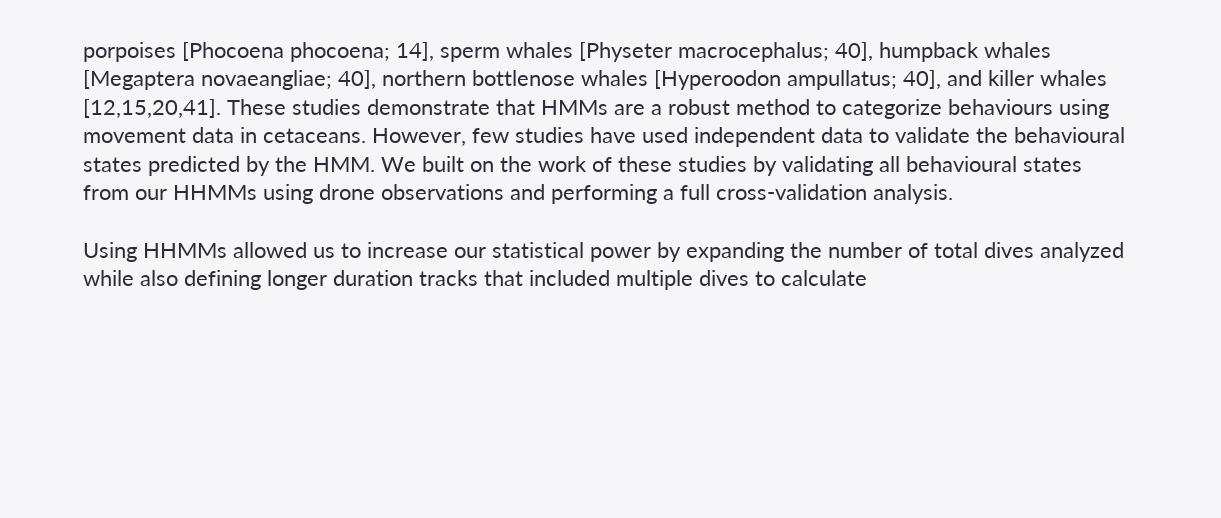porpoises [Phocoena phocoena; 14], sperm whales [Physeter macrocephalus; 40], humpback whales [Megaptera novaeangliae; 40], northern bottlenose whales [Hyperoodon ampullatus; 40], and killer whales [12,15,20,41]. These studies demonstrate that HMMs are a robust method to categorize behaviours using movement data in cetaceans. However, few studies have used independent data to validate the behavioural states predicted by the HMM. We built on the work of these studies by validating all behavioural states from our HHMMs using drone observations and performing a full cross-validation analysis.

Using HHMMs allowed us to increase our statistical power by expanding the number of total dives analyzed while also defining longer duration tracks that included multiple dives to calculate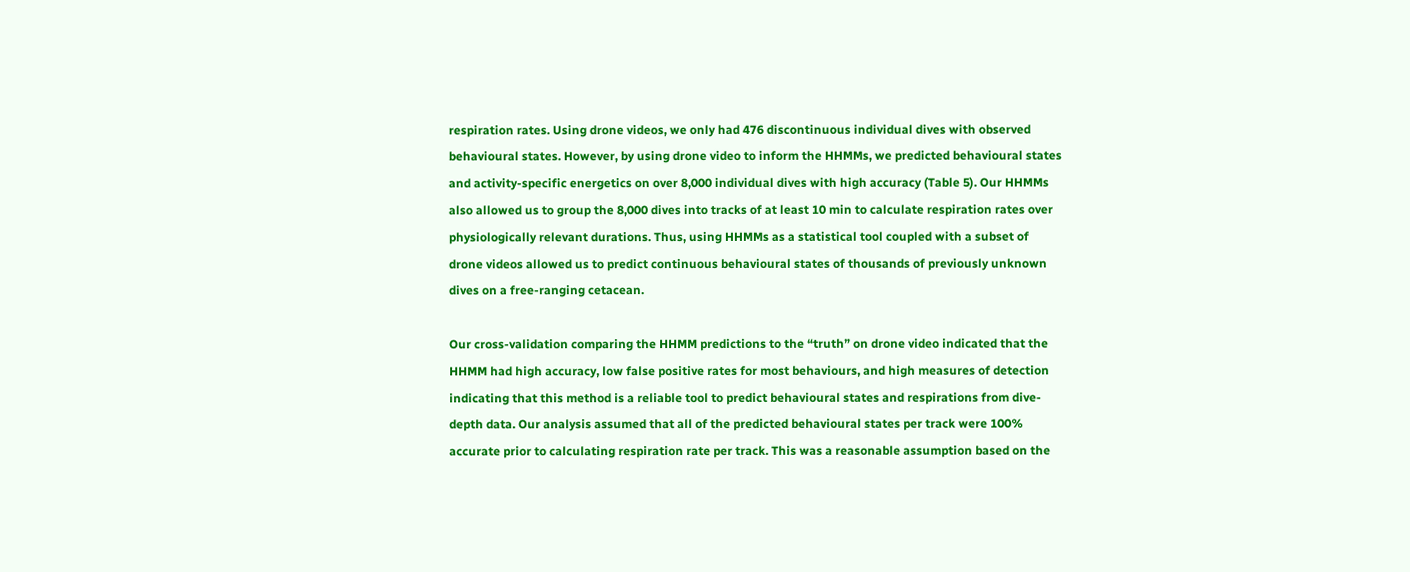respiration rates. Using drone videos, we only had 476 discontinuous individual dives with observed behavioural states. However, by using drone video to inform the HHMMs, we predicted behavioural states and activity-specific energetics on over 8,000 individual dives with high accuracy (Table 5). Our HHMMs also allowed us to group the 8,000 dives into tracks of at least 10 min to calculate respiration rates over physiologically relevant durations. Thus, using HHMMs as a statistical tool coupled with a subset of drone videos allowed us to predict continuous behavioural states of thousands of previously unknown dives on a free-ranging cetacean.

Our cross-validation comparing the HHMM predictions to the “truth” on drone video indicated that the HHMM had high accuracy, low false positive rates for most behaviours, and high measures of detection indicating that this method is a reliable tool to predict behavioural states and respirations from dive-depth data. Our analysis assumed that all of the predicted behavioural states per track were 100% accurate prior to calculating respiration rate per track. This was a reasonable assumption based on the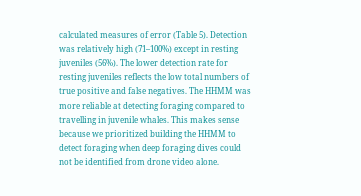calculated measures of error (Table 5). Detection was relatively high (71–100%) except in resting juveniles (56%). The lower detection rate for resting juveniles reflects the low total numbers of true positive and false negatives. The HHMM was more reliable at detecting foraging compared to travelling in juvenile whales. This makes sense because we prioritized building the HHMM to detect foraging when deep foraging dives could not be identified from drone video alone.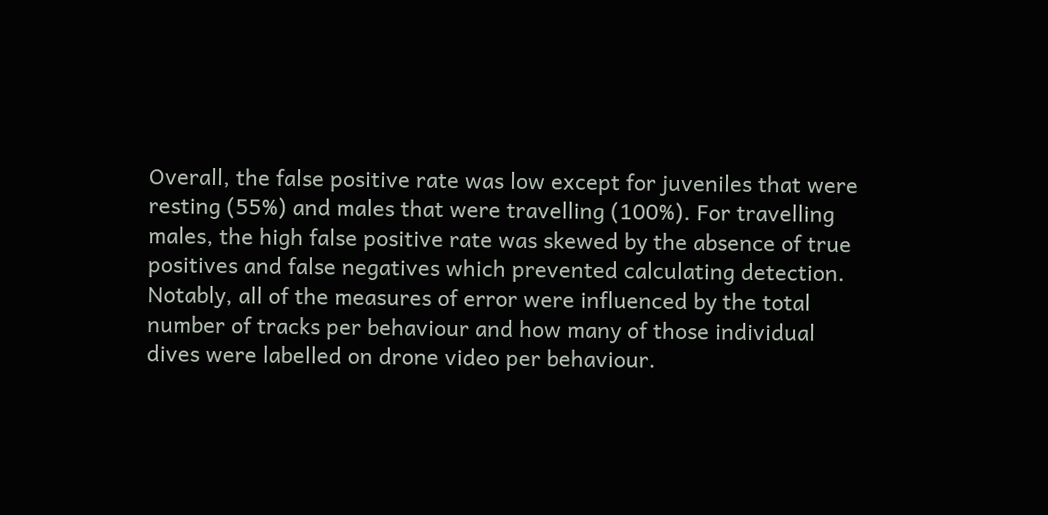Overall, the false positive rate was low except for juveniles that were resting (55%) and males that were travelling (100%). For travelling males, the high false positive rate was skewed by the absence of true positives and false negatives which prevented calculating detection. Notably, all of the measures of error were influenced by the total number of tracks per behaviour and how many of those individual dives were labelled on drone video per behaviour.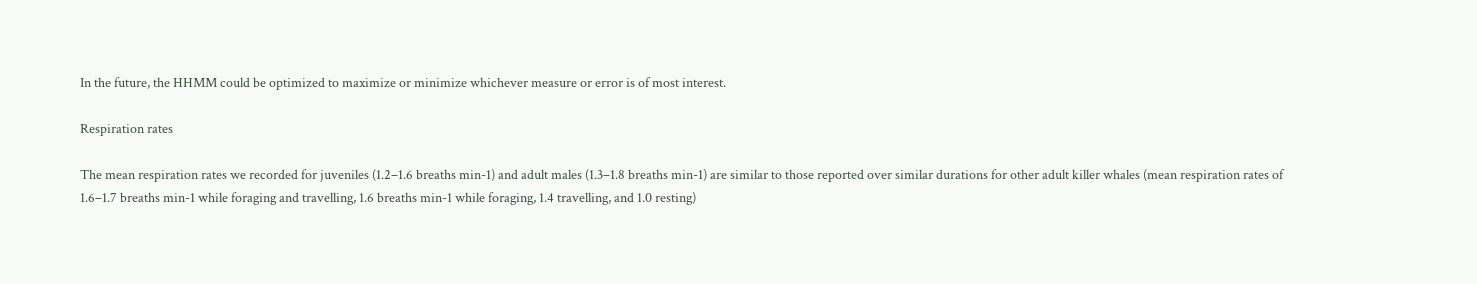In the future, the HHMM could be optimized to maximize or minimize whichever measure or error is of most interest.

Respiration rates

The mean respiration rates we recorded for juveniles (1.2–1.6 breaths min-1) and adult males (1.3–1.8 breaths min-1) are similar to those reported over similar durations for other adult killer whales (mean respiration rates of 1.6–1.7 breaths min-1 while foraging and travelling, 1.6 breaths min-1 while foraging, 1.4 travelling, and 1.0 resting)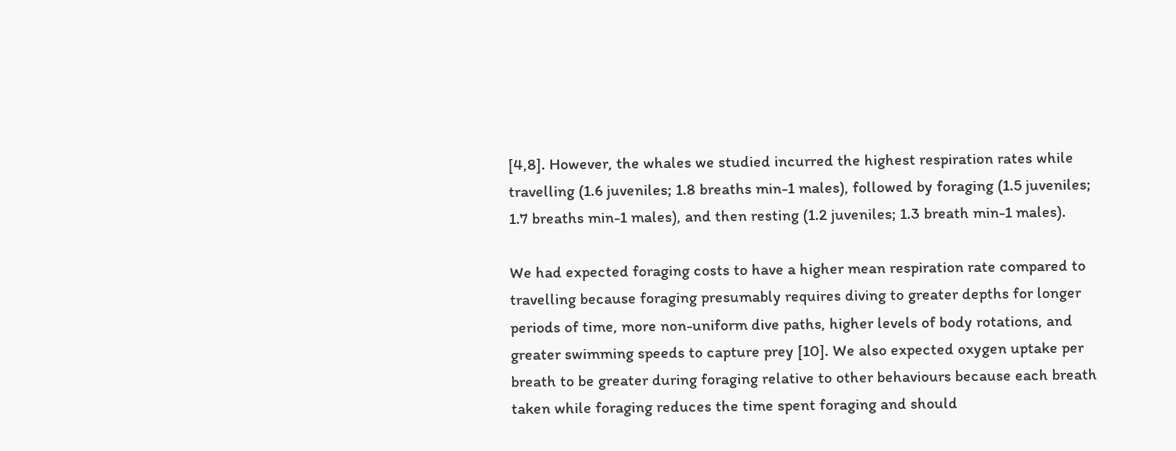[4,8]. However, the whales we studied incurred the highest respiration rates while travelling (1.6 juveniles; 1.8 breaths min-1 males), followed by foraging (1.5 juveniles; 1.7 breaths min-1 males), and then resting (1.2 juveniles; 1.3 breath min-1 males).

We had expected foraging costs to have a higher mean respiration rate compared to travelling because foraging presumably requires diving to greater depths for longer periods of time, more non-uniform dive paths, higher levels of body rotations, and greater swimming speeds to capture prey [10]. We also expected oxygen uptake per breath to be greater during foraging relative to other behaviours because each breath taken while foraging reduces the time spent foraging and should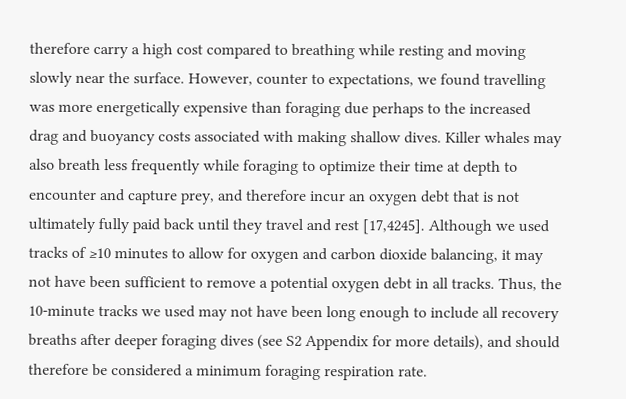therefore carry a high cost compared to breathing while resting and moving slowly near the surface. However, counter to expectations, we found travelling was more energetically expensive than foraging due perhaps to the increased drag and buoyancy costs associated with making shallow dives. Killer whales may also breath less frequently while foraging to optimize their time at depth to encounter and capture prey, and therefore incur an oxygen debt that is not ultimately fully paid back until they travel and rest [17,4245]. Although we used tracks of ≥10 minutes to allow for oxygen and carbon dioxide balancing, it may not have been sufficient to remove a potential oxygen debt in all tracks. Thus, the 10-minute tracks we used may not have been long enough to include all recovery breaths after deeper foraging dives (see S2 Appendix for more details), and should therefore be considered a minimum foraging respiration rate.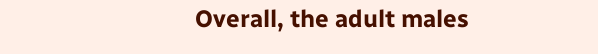Overall, the adult males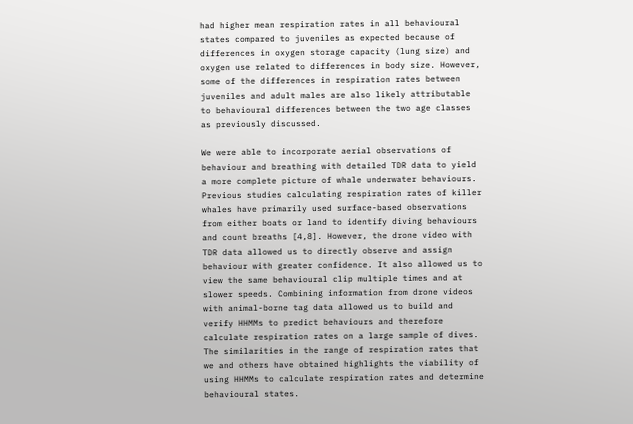had higher mean respiration rates in all behavioural states compared to juveniles as expected because of differences in oxygen storage capacity (lung size) and oxygen use related to differences in body size. However, some of the differences in respiration rates between juveniles and adult males are also likely attributable to behavioural differences between the two age classes as previously discussed.

We were able to incorporate aerial observations of behaviour and breathing with detailed TDR data to yield a more complete picture of whale underwater behaviours. Previous studies calculating respiration rates of killer whales have primarily used surface-based observations from either boats or land to identify diving behaviours and count breaths [4,8]. However, the drone video with TDR data allowed us to directly observe and assign behaviour with greater confidence. It also allowed us to view the same behavioural clip multiple times and at slower speeds. Combining information from drone videos with animal-borne tag data allowed us to build and verify HHMMs to predict behaviours and therefore calculate respiration rates on a large sample of dives. The similarities in the range of respiration rates that we and others have obtained highlights the viability of using HHMMs to calculate respiration rates and determine behavioural states.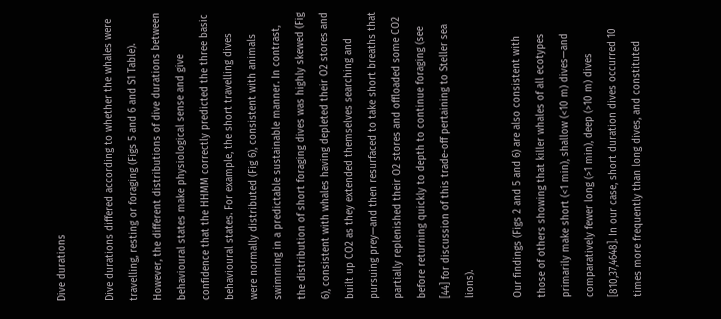Dive durations

Dive durations differed according to whether the whales were travelling, resting or foraging (Figs 5 and 6 and S1 Table). However, the different distributions of dive durations between behavioural states make physiological sense and give confidence that the HHMM correctly predicted the three basic behavioural states. For example, the short travelling dives were normally distributed (Fig 6), consistent with animals swimming in a predictable sustainable manner. In contrast, the distribution of short foraging dives was highly skewed (Fig 6), consistent with whales having depleted their O2 stores and built up CO2 as they extended themselves searching and pursuing prey—and then resurfaced to take short breaths that partially replenished their O2 stores and offloaded some CO2 before returning quickly to depth to continue foraging (see [44] for discussion of this trade-off pertaining to Steller sea lions).

Our findings (Figs 2 and 5 and 6) are also consistent with those of others showing that killer whales of all ecotypes primarily make short (<1 min), shallow (<10 m) dives—and comparatively fewer long (>1 min), deep (>10 m) dives [810,37,4648]. In our case, short duration dives occurred 10 times more frequently than long dives, and constituted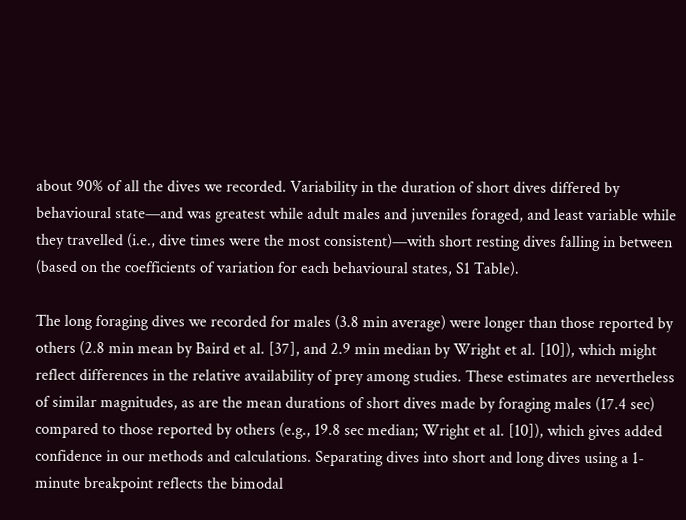about 90% of all the dives we recorded. Variability in the duration of short dives differed by behavioural state—and was greatest while adult males and juveniles foraged, and least variable while they travelled (i.e., dive times were the most consistent)—with short resting dives falling in between (based on the coefficients of variation for each behavioural states, S1 Table).

The long foraging dives we recorded for males (3.8 min average) were longer than those reported by others (2.8 min mean by Baird et al. [37], and 2.9 min median by Wright et al. [10]), which might reflect differences in the relative availability of prey among studies. These estimates are nevertheless of similar magnitudes, as are the mean durations of short dives made by foraging males (17.4 sec) compared to those reported by others (e.g., 19.8 sec median; Wright et al. [10]), which gives added confidence in our methods and calculations. Separating dives into short and long dives using a 1-minute breakpoint reflects the bimodal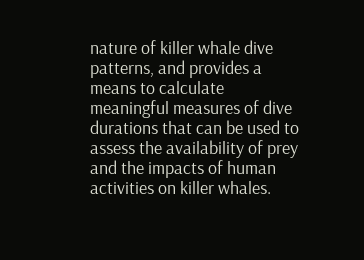nature of killer whale dive patterns, and provides a means to calculate meaningful measures of dive durations that can be used to assess the availability of prey and the impacts of human activities on killer whales.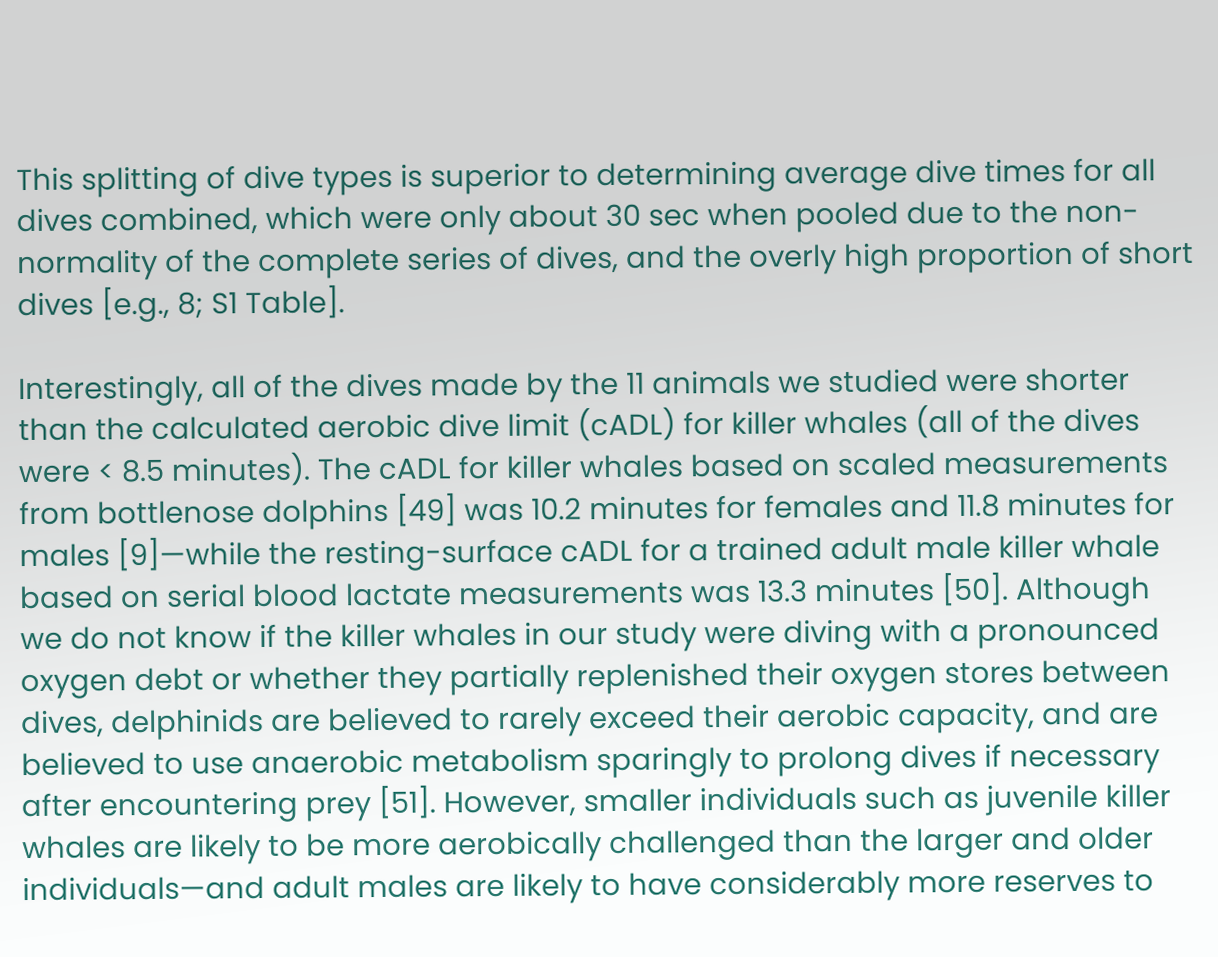This splitting of dive types is superior to determining average dive times for all dives combined, which were only about 30 sec when pooled due to the non-normality of the complete series of dives, and the overly high proportion of short dives [e.g., 8; S1 Table].

Interestingly, all of the dives made by the 11 animals we studied were shorter than the calculated aerobic dive limit (cADL) for killer whales (all of the dives were < 8.5 minutes). The cADL for killer whales based on scaled measurements from bottlenose dolphins [49] was 10.2 minutes for females and 11.8 minutes for males [9]—while the resting-surface cADL for a trained adult male killer whale based on serial blood lactate measurements was 13.3 minutes [50]. Although we do not know if the killer whales in our study were diving with a pronounced oxygen debt or whether they partially replenished their oxygen stores between dives, delphinids are believed to rarely exceed their aerobic capacity, and are believed to use anaerobic metabolism sparingly to prolong dives if necessary after encountering prey [51]. However, smaller individuals such as juvenile killer whales are likely to be more aerobically challenged than the larger and older individuals—and adult males are likely to have considerably more reserves to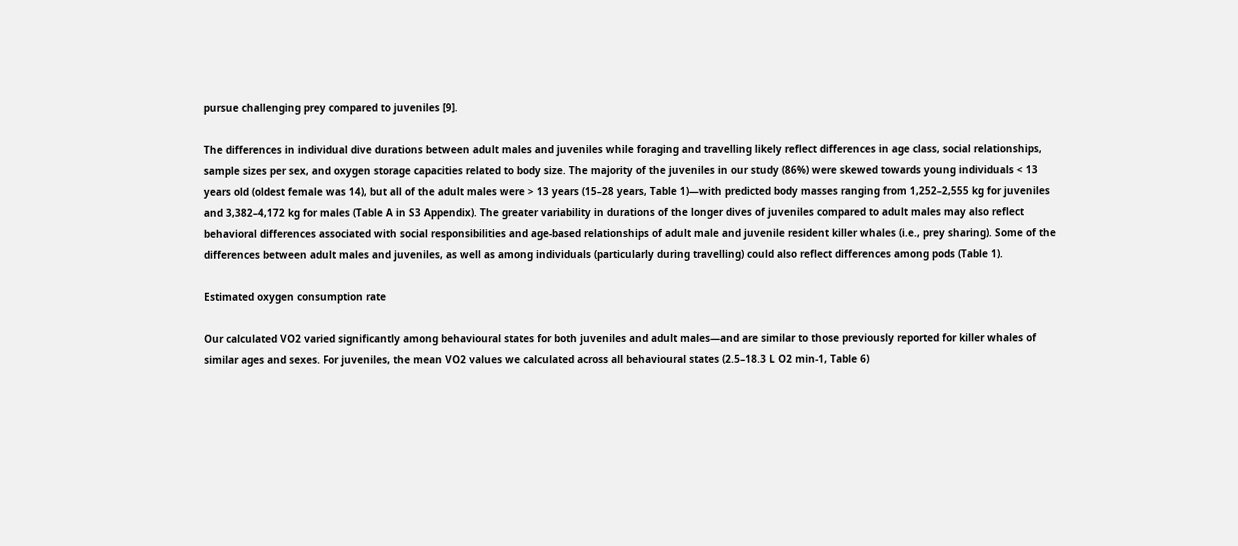pursue challenging prey compared to juveniles [9].

The differences in individual dive durations between adult males and juveniles while foraging and travelling likely reflect differences in age class, social relationships, sample sizes per sex, and oxygen storage capacities related to body size. The majority of the juveniles in our study (86%) were skewed towards young individuals < 13 years old (oldest female was 14), but all of the adult males were > 13 years (15–28 years, Table 1)—with predicted body masses ranging from 1,252–2,555 kg for juveniles and 3,382–4,172 kg for males (Table A in S3 Appendix). The greater variability in durations of the longer dives of juveniles compared to adult males may also reflect behavioral differences associated with social responsibilities and age-based relationships of adult male and juvenile resident killer whales (i.e., prey sharing). Some of the differences between adult males and juveniles, as well as among individuals (particularly during travelling) could also reflect differences among pods (Table 1).

Estimated oxygen consumption rate

Our calculated VO2 varied significantly among behavioural states for both juveniles and adult males—and are similar to those previously reported for killer whales of similar ages and sexes. For juveniles, the mean VO2 values we calculated across all behavioural states (2.5–18.3 L O2 min-1, Table 6)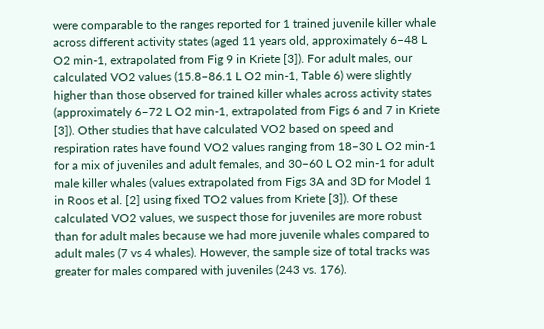were comparable to the ranges reported for 1 trained juvenile killer whale across different activity states (aged 11 years old, approximately 6–48 L O2 min-1, extrapolated from Fig 9 in Kriete [3]). For adult males, our calculated VO2 values (15.8–86.1 L O2 min-1, Table 6) were slightly higher than those observed for trained killer whales across activity states (approximately 6–72 L O2 min-1, extrapolated from Figs 6 and 7 in Kriete [3]). Other studies that have calculated VO2 based on speed and respiration rates have found VO2 values ranging from 18–30 L O2 min-1 for a mix of juveniles and adult females, and 30–60 L O2 min-1 for adult male killer whales (values extrapolated from Figs 3A and 3D for Model 1 in Roos et al. [2] using fixed TO2 values from Kriete [3]). Of these calculated VO2 values, we suspect those for juveniles are more robust than for adult males because we had more juvenile whales compared to adult males (7 vs 4 whales). However, the sample size of total tracks was greater for males compared with juveniles (243 vs. 176).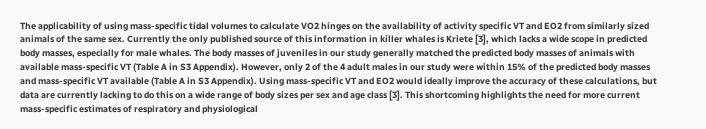The applicability of using mass-specific tidal volumes to calculate VO2 hinges on the availability of activity specific VT and EO2 from similarly sized animals of the same sex. Currently the only published source of this information in killer whales is Kriete [3], which lacks a wide scope in predicted body masses, especially for male whales. The body masses of juveniles in our study generally matched the predicted body masses of animals with available mass-specific VT (Table A in S3 Appendix). However, only 2 of the 4 adult males in our study were within 15% of the predicted body masses and mass-specific VT available (Table A in S3 Appendix). Using mass-specific VT and EO2 would ideally improve the accuracy of these calculations, but data are currently lacking to do this on a wide range of body sizes per sex and age class [3]. This shortcoming highlights the need for more current mass-specific estimates of respiratory and physiological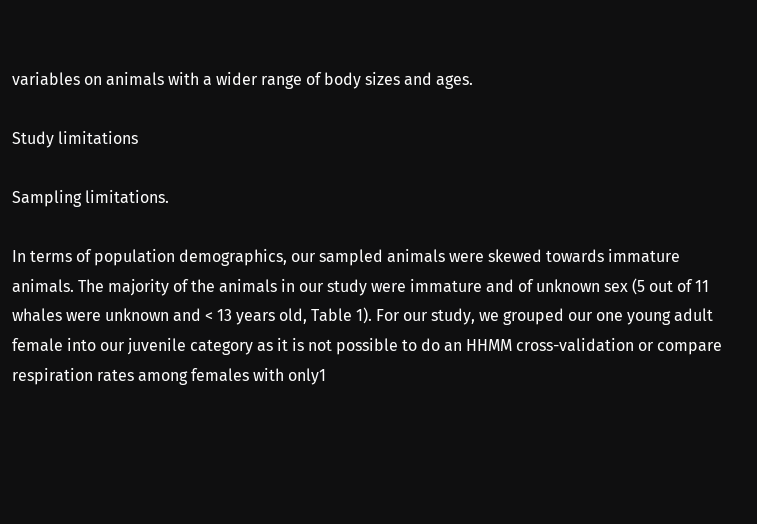variables on animals with a wider range of body sizes and ages.

Study limitations

Sampling limitations.

In terms of population demographics, our sampled animals were skewed towards immature animals. The majority of the animals in our study were immature and of unknown sex (5 out of 11 whales were unknown and < 13 years old, Table 1). For our study, we grouped our one young adult female into our juvenile category as it is not possible to do an HHMM cross-validation or compare respiration rates among females with only1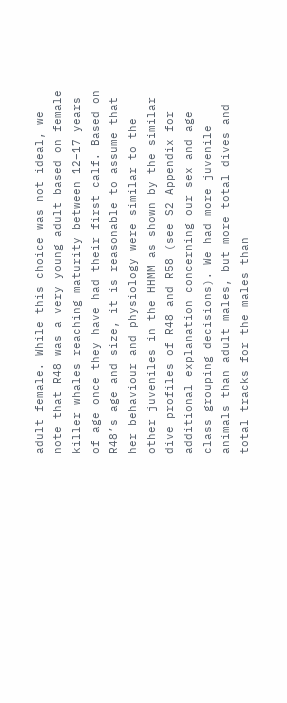adult female. While this choice was not ideal, we note that R48 was a very young adult based on female killer whales reaching maturity between 12–17 years of age once they have had their first calf. Based on R48’s age and size, it is reasonable to assume that her behaviour and physiology were similar to the other juveniles in the HHMM as shown by the similar dive profiles of R48 and R58 (see S2 Appendix for additional explanation concerning our sex and age class grouping decisions). We had more juvenile animals than adult males, but more total dives and total tracks for the males than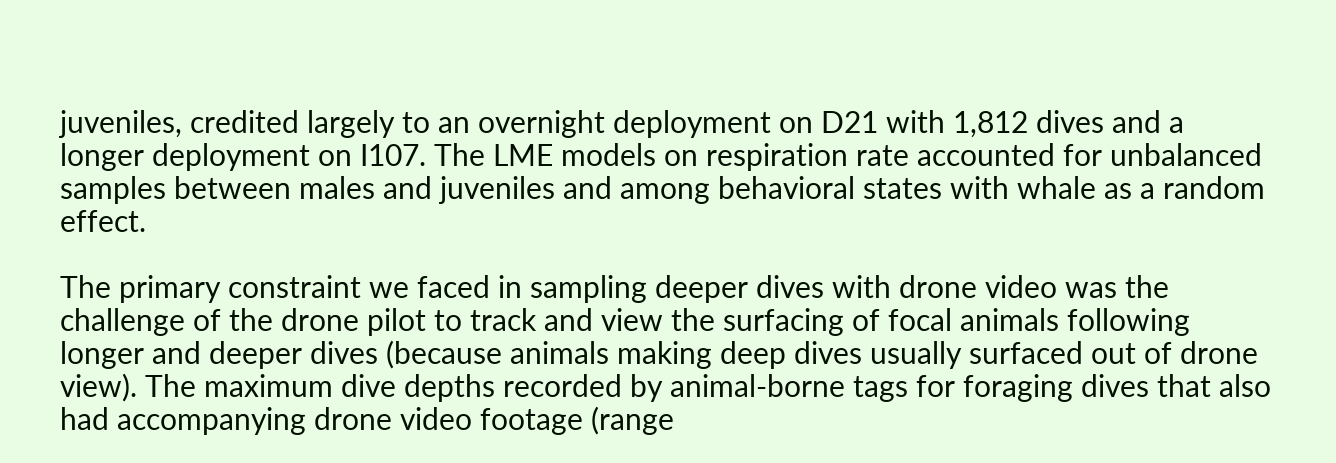juveniles, credited largely to an overnight deployment on D21 with 1,812 dives and a longer deployment on I107. The LME models on respiration rate accounted for unbalanced samples between males and juveniles and among behavioral states with whale as a random effect.

The primary constraint we faced in sampling deeper dives with drone video was the challenge of the drone pilot to track and view the surfacing of focal animals following longer and deeper dives (because animals making deep dives usually surfaced out of drone view). The maximum dive depths recorded by animal-borne tags for foraging dives that also had accompanying drone video footage (range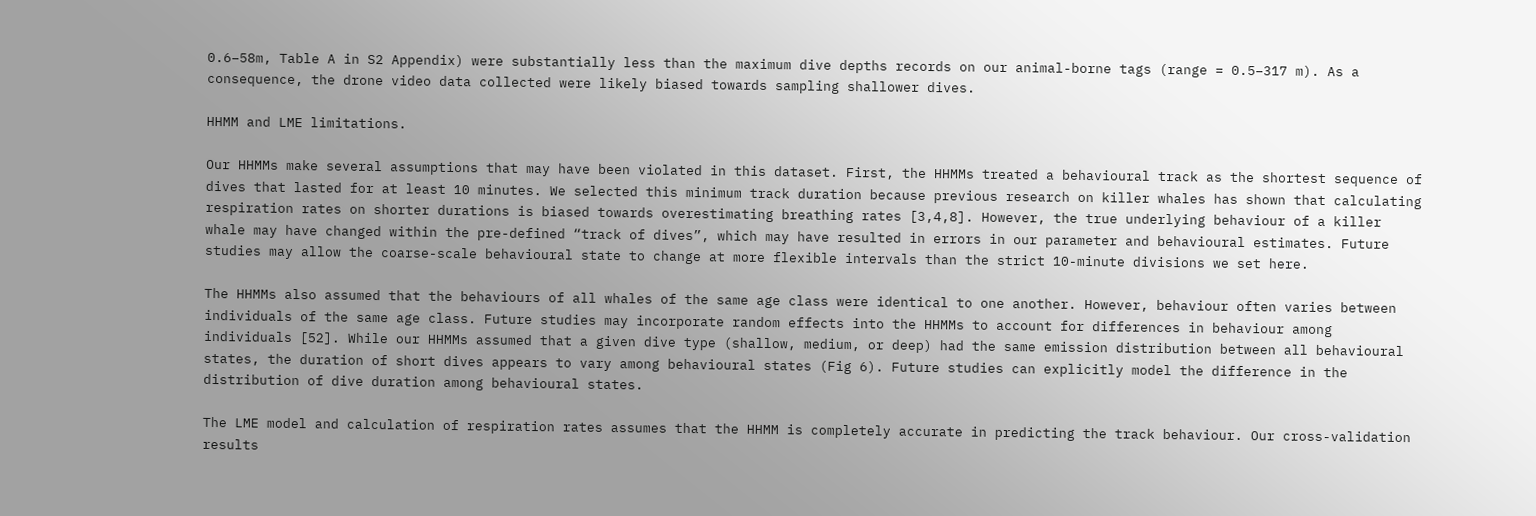0.6–58m, Table A in S2 Appendix) were substantially less than the maximum dive depths records on our animal-borne tags (range = 0.5–317 m). As a consequence, the drone video data collected were likely biased towards sampling shallower dives.

HHMM and LME limitations.

Our HHMMs make several assumptions that may have been violated in this dataset. First, the HHMMs treated a behavioural track as the shortest sequence of dives that lasted for at least 10 minutes. We selected this minimum track duration because previous research on killer whales has shown that calculating respiration rates on shorter durations is biased towards overestimating breathing rates [3,4,8]. However, the true underlying behaviour of a killer whale may have changed within the pre-defined “track of dives”, which may have resulted in errors in our parameter and behavioural estimates. Future studies may allow the coarse-scale behavioural state to change at more flexible intervals than the strict 10-minute divisions we set here.

The HHMMs also assumed that the behaviours of all whales of the same age class were identical to one another. However, behaviour often varies between individuals of the same age class. Future studies may incorporate random effects into the HHMMs to account for differences in behaviour among individuals [52]. While our HHMMs assumed that a given dive type (shallow, medium, or deep) had the same emission distribution between all behavioural states, the duration of short dives appears to vary among behavioural states (Fig 6). Future studies can explicitly model the difference in the distribution of dive duration among behavioural states.

The LME model and calculation of respiration rates assumes that the HHMM is completely accurate in predicting the track behaviour. Our cross-validation results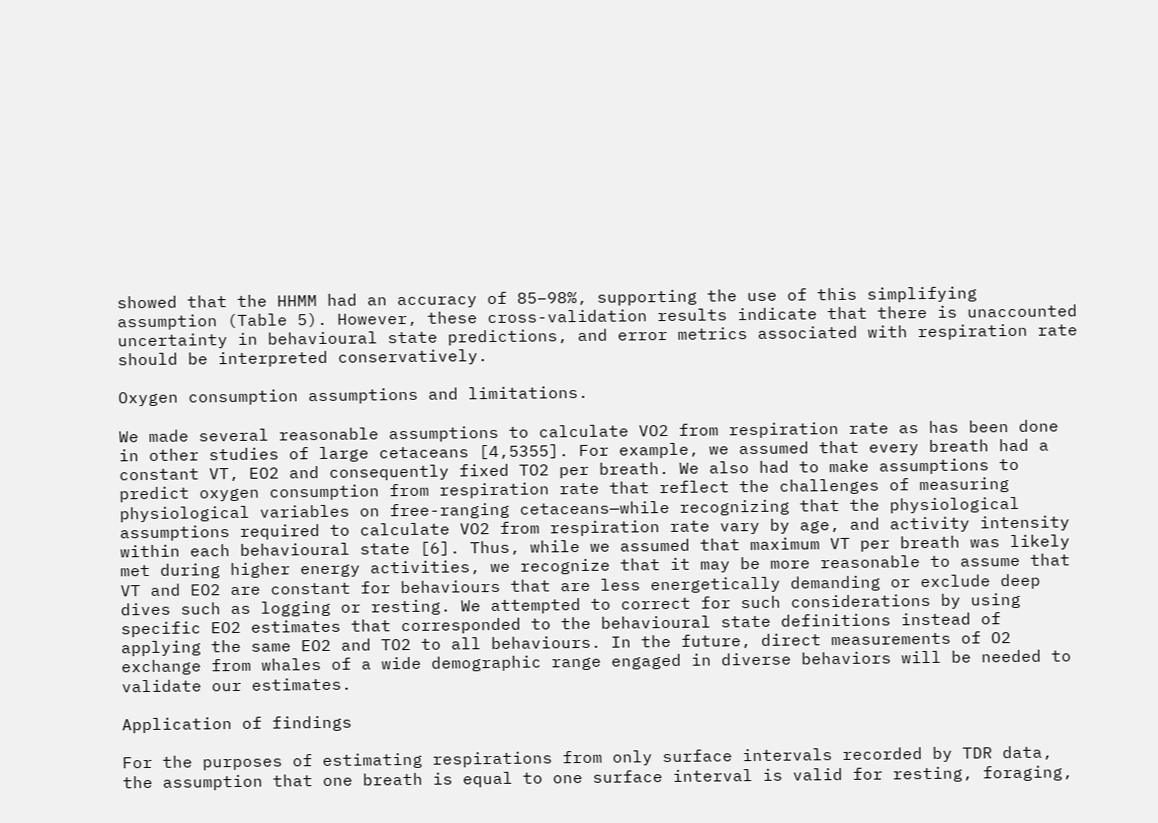showed that the HHMM had an accuracy of 85–98%, supporting the use of this simplifying assumption (Table 5). However, these cross-validation results indicate that there is unaccounted uncertainty in behavioural state predictions, and error metrics associated with respiration rate should be interpreted conservatively.

Oxygen consumption assumptions and limitations.

We made several reasonable assumptions to calculate VO2 from respiration rate as has been done in other studies of large cetaceans [4,5355]. For example, we assumed that every breath had a constant VT, EO2 and consequently fixed TO2 per breath. We also had to make assumptions to predict oxygen consumption from respiration rate that reflect the challenges of measuring physiological variables on free-ranging cetaceans—while recognizing that the physiological assumptions required to calculate VO2 from respiration rate vary by age, and activity intensity within each behavioural state [6]. Thus, while we assumed that maximum VT per breath was likely met during higher energy activities, we recognize that it may be more reasonable to assume that VT and EO2 are constant for behaviours that are less energetically demanding or exclude deep dives such as logging or resting. We attempted to correct for such considerations by using specific EO2 estimates that corresponded to the behavioural state definitions instead of applying the same EO2 and TO2 to all behaviours. In the future, direct measurements of O2 exchange from whales of a wide demographic range engaged in diverse behaviors will be needed to validate our estimates.

Application of findings

For the purposes of estimating respirations from only surface intervals recorded by TDR data, the assumption that one breath is equal to one surface interval is valid for resting, foraging,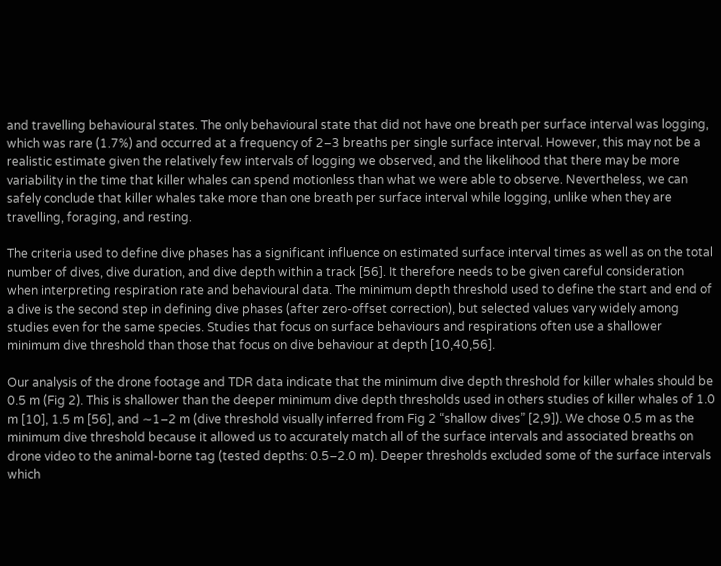and travelling behavioural states. The only behavioural state that did not have one breath per surface interval was logging, which was rare (1.7%) and occurred at a frequency of 2–3 breaths per single surface interval. However, this may not be a realistic estimate given the relatively few intervals of logging we observed, and the likelihood that there may be more variability in the time that killer whales can spend motionless than what we were able to observe. Nevertheless, we can safely conclude that killer whales take more than one breath per surface interval while logging, unlike when they are travelling, foraging, and resting.

The criteria used to define dive phases has a significant influence on estimated surface interval times as well as on the total number of dives, dive duration, and dive depth within a track [56]. It therefore needs to be given careful consideration when interpreting respiration rate and behavioural data. The minimum depth threshold used to define the start and end of a dive is the second step in defining dive phases (after zero-offset correction), but selected values vary widely among studies even for the same species. Studies that focus on surface behaviours and respirations often use a shallower minimum dive threshold than those that focus on dive behaviour at depth [10,40,56].

Our analysis of the drone footage and TDR data indicate that the minimum dive depth threshold for killer whales should be 0.5 m (Fig 2). This is shallower than the deeper minimum dive depth thresholds used in others studies of killer whales of 1.0 m [10], 1.5 m [56], and ∼1–2 m (dive threshold visually inferred from Fig 2 “shallow dives” [2,9]). We chose 0.5 m as the minimum dive threshold because it allowed us to accurately match all of the surface intervals and associated breaths on drone video to the animal-borne tag (tested depths: 0.5–2.0 m). Deeper thresholds excluded some of the surface intervals which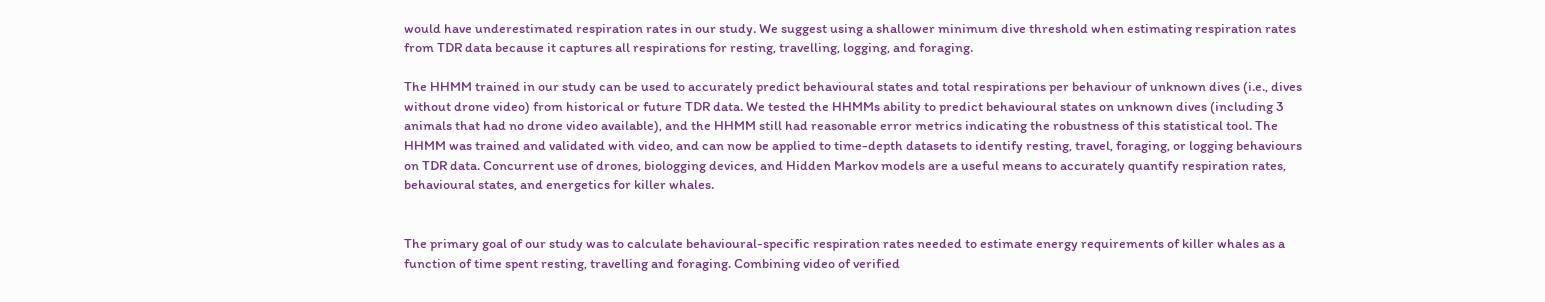would have underestimated respiration rates in our study. We suggest using a shallower minimum dive threshold when estimating respiration rates from TDR data because it captures all respirations for resting, travelling, logging, and foraging.

The HHMM trained in our study can be used to accurately predict behavioural states and total respirations per behaviour of unknown dives (i.e., dives without drone video) from historical or future TDR data. We tested the HHMMs ability to predict behavioural states on unknown dives (including 3 animals that had no drone video available), and the HHMM still had reasonable error metrics indicating the robustness of this statistical tool. The HHMM was trained and validated with video, and can now be applied to time-depth datasets to identify resting, travel, foraging, or logging behaviours on TDR data. Concurrent use of drones, biologging devices, and Hidden Markov models are a useful means to accurately quantify respiration rates, behavioural states, and energetics for killer whales.


The primary goal of our study was to calculate behavioural-specific respiration rates needed to estimate energy requirements of killer whales as a function of time spent resting, travelling and foraging. Combining video of verified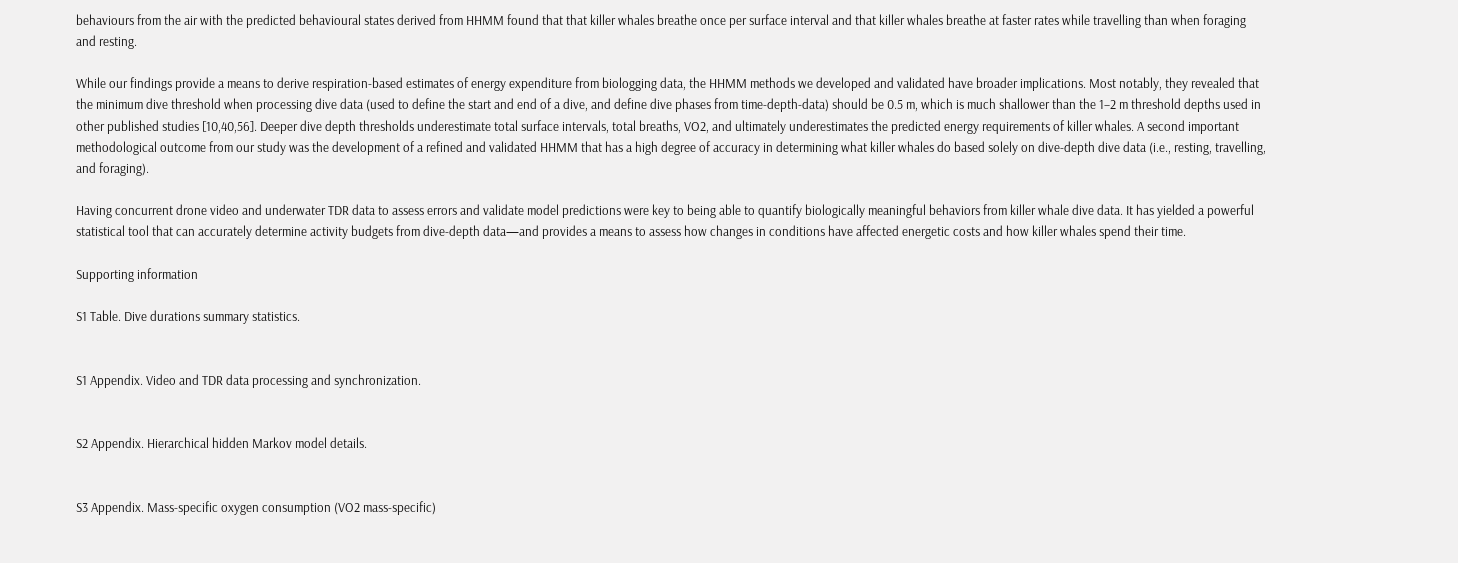behaviours from the air with the predicted behavioural states derived from HHMM found that that killer whales breathe once per surface interval and that killer whales breathe at faster rates while travelling than when foraging and resting.

While our findings provide a means to derive respiration-based estimates of energy expenditure from biologging data, the HHMM methods we developed and validated have broader implications. Most notably, they revealed that the minimum dive threshold when processing dive data (used to define the start and end of a dive, and define dive phases from time-depth-data) should be 0.5 m, which is much shallower than the 1–2 m threshold depths used in other published studies [10,40,56]. Deeper dive depth thresholds underestimate total surface intervals, total breaths, VO2, and ultimately underestimates the predicted energy requirements of killer whales. A second important methodological outcome from our study was the development of a refined and validated HHMM that has a high degree of accuracy in determining what killer whales do based solely on dive-depth dive data (i.e., resting, travelling, and foraging).

Having concurrent drone video and underwater TDR data to assess errors and validate model predictions were key to being able to quantify biologically meaningful behaviors from killer whale dive data. It has yielded a powerful statistical tool that can accurately determine activity budgets from dive-depth data—and provides a means to assess how changes in conditions have affected energetic costs and how killer whales spend their time.

Supporting information

S1 Table. Dive durations summary statistics.


S1 Appendix. Video and TDR data processing and synchronization.


S2 Appendix. Hierarchical hidden Markov model details.


S3 Appendix. Mass-specific oxygen consumption (VO2 mass-specific)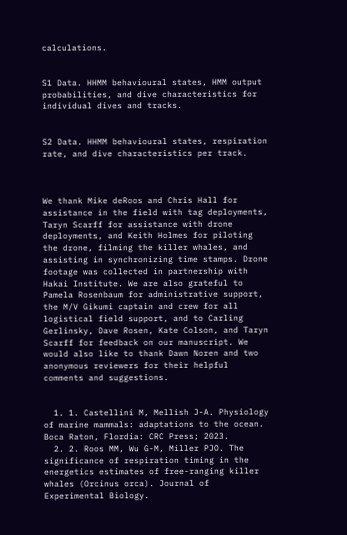calculations.


S1 Data. HHMM behavioural states, HMM output probabilities, and dive characteristics for individual dives and tracks.


S2 Data. HHMM behavioural states, respiration rate, and dive characteristics per track.



We thank Mike deRoos and Chris Hall for assistance in the field with tag deployments, Taryn Scarff for assistance with drone deployments, and Keith Holmes for piloting the drone, filming the killer whales, and assisting in synchronizing time stamps. Drone footage was collected in partnership with Hakai Institute. We are also grateful to Pamela Rosenbaum for administrative support, the M/V Gikumi captain and crew for all logistical field support, and to Carling Gerlinsky, Dave Rosen, Kate Colson, and Taryn Scarff for feedback on our manuscript. We would also like to thank Dawn Noren and two anonymous reviewers for their helpful comments and suggestions.


  1. 1. Castellini M, Mellish J-A. Physiology of marine mammals: adaptations to the ocean. Boca Raton, Flordia: CRC Press; 2023.
  2. 2. Roos MM, Wu G-M, Miller PJO. The significance of respiration timing in the energetics estimates of free-ranging killer whales (Orcinus orca). Journal of Experimental Biology.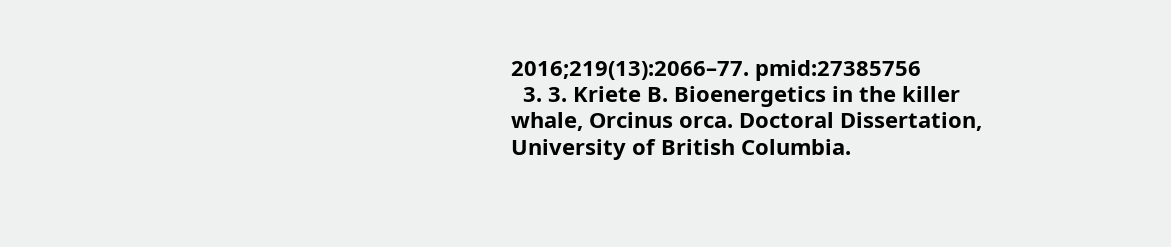2016;219(13):2066–77. pmid:27385756
  3. 3. Kriete B. Bioenergetics in the killer whale, Orcinus orca. Doctoral Dissertation, University of British Columbia.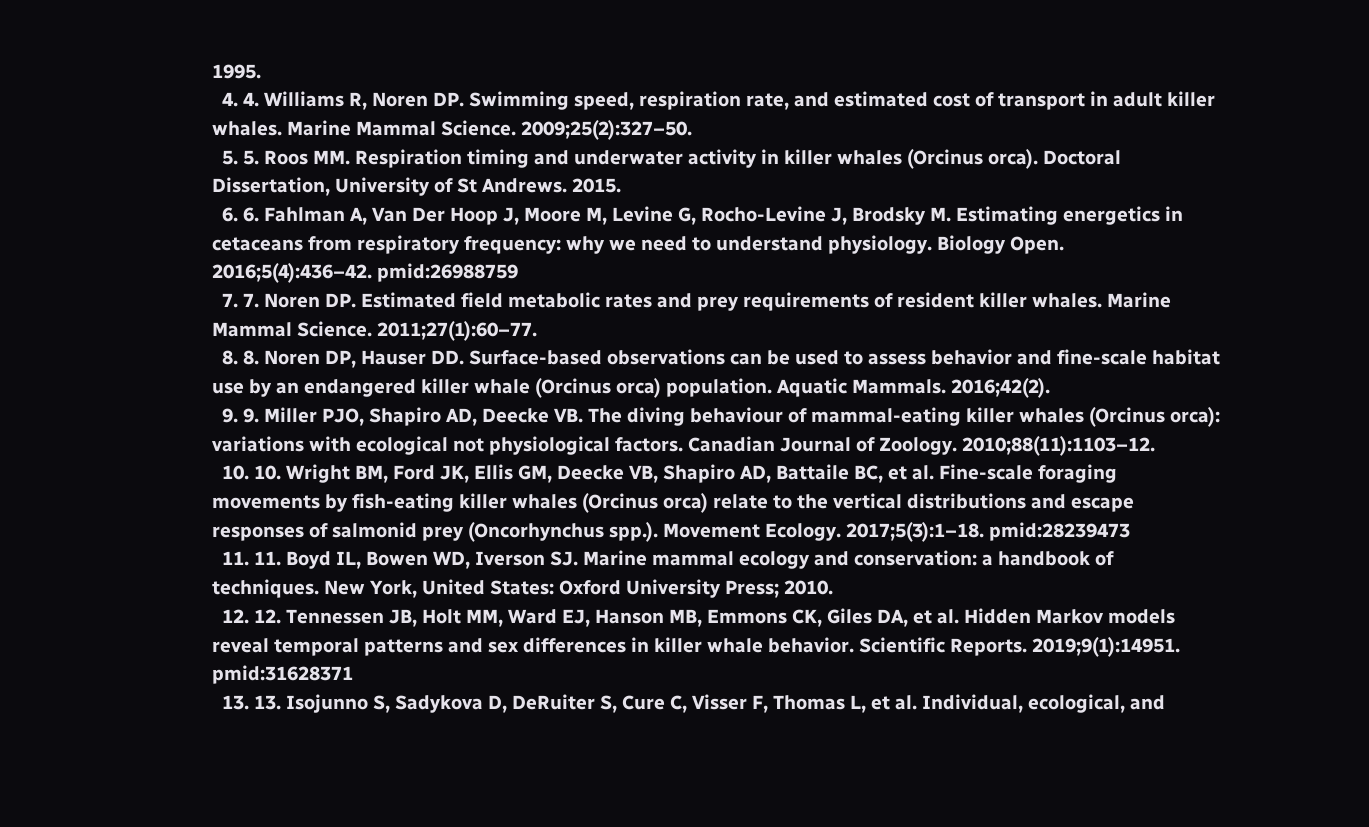1995.
  4. 4. Williams R, Noren DP. Swimming speed, respiration rate, and estimated cost of transport in adult killer whales. Marine Mammal Science. 2009;25(2):327–50.
  5. 5. Roos MM. Respiration timing and underwater activity in killer whales (Orcinus orca). Doctoral Dissertation, University of St Andrews. 2015.
  6. 6. Fahlman A, Van Der Hoop J, Moore M, Levine G, Rocho-Levine J, Brodsky M. Estimating energetics in cetaceans from respiratory frequency: why we need to understand physiology. Biology Open. 2016;5(4):436–42. pmid:26988759
  7. 7. Noren DP. Estimated field metabolic rates and prey requirements of resident killer whales. Marine Mammal Science. 2011;27(1):60–77.
  8. 8. Noren DP, Hauser DD. Surface-based observations can be used to assess behavior and fine-scale habitat use by an endangered killer whale (Orcinus orca) population. Aquatic Mammals. 2016;42(2).
  9. 9. Miller PJO, Shapiro AD, Deecke VB. The diving behaviour of mammal-eating killer whales (Orcinus orca): variations with ecological not physiological factors. Canadian Journal of Zoology. 2010;88(11):1103–12.
  10. 10. Wright BM, Ford JK, Ellis GM, Deecke VB, Shapiro AD, Battaile BC, et al. Fine-scale foraging movements by fish-eating killer whales (Orcinus orca) relate to the vertical distributions and escape responses of salmonid prey (Oncorhynchus spp.). Movement Ecology. 2017;5(3):1–18. pmid:28239473
  11. 11. Boyd IL, Bowen WD, Iverson SJ. Marine mammal ecology and conservation: a handbook of techniques. New York, United States: Oxford University Press; 2010.
  12. 12. Tennessen JB, Holt MM, Ward EJ, Hanson MB, Emmons CK, Giles DA, et al. Hidden Markov models reveal temporal patterns and sex differences in killer whale behavior. Scientific Reports. 2019;9(1):14951. pmid:31628371
  13. 13. Isojunno S, Sadykova D, DeRuiter S, Cure C, Visser F, Thomas L, et al. Individual, ecological, and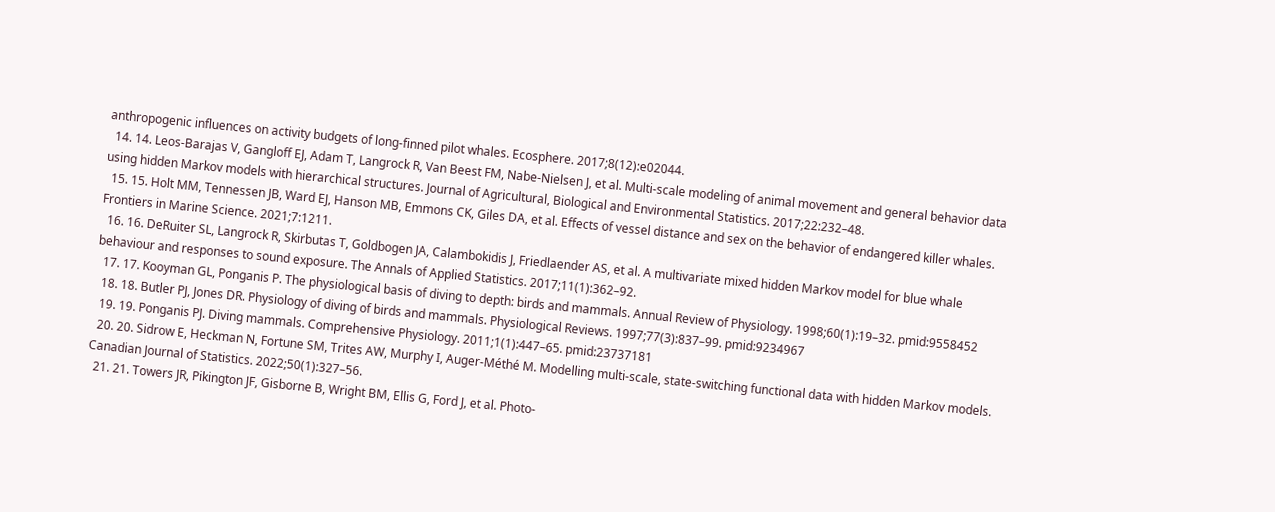anthropogenic influences on activity budgets of long‐finned pilot whales. Ecosphere. 2017;8(12):e02044.
  14. 14. Leos-Barajas V, Gangloff EJ, Adam T, Langrock R, Van Beest FM, Nabe-Nielsen J, et al. Multi-scale modeling of animal movement and general behavior data using hidden Markov models with hierarchical structures. Journal of Agricultural, Biological and Environmental Statistics. 2017;22:232–48.
  15. 15. Holt MM, Tennessen JB, Ward EJ, Hanson MB, Emmons CK, Giles DA, et al. Effects of vessel distance and sex on the behavior of endangered killer whales. Frontiers in Marine Science. 2021;7:1211.
  16. 16. DeRuiter SL, Langrock R, Skirbutas T, Goldbogen JA, Calambokidis J, Friedlaender AS, et al. A multivariate mixed hidden Markov model for blue whale behaviour and responses to sound exposure. The Annals of Applied Statistics. 2017;11(1):362–92.
  17. 17. Kooyman GL, Ponganis P. The physiological basis of diving to depth: birds and mammals. Annual Review of Physiology. 1998;60(1):19–32. pmid:9558452
  18. 18. Butler PJ, Jones DR. Physiology of diving of birds and mammals. Physiological Reviews. 1997;77(3):837–99. pmid:9234967
  19. 19. Ponganis PJ. Diving mammals. Comprehensive Physiology. 2011;1(1):447–65. pmid:23737181
  20. 20. Sidrow E, Heckman N, Fortune SM, Trites AW, Murphy I, Auger‐Méthé M. Modelling multi‐scale, state‐switching functional data with hidden Markov models. Canadian Journal of Statistics. 2022;50(1):327–56.
  21. 21. Towers JR, Pikington JF, Gisborne B, Wright BM, Ellis G, Ford J, et al. Photo-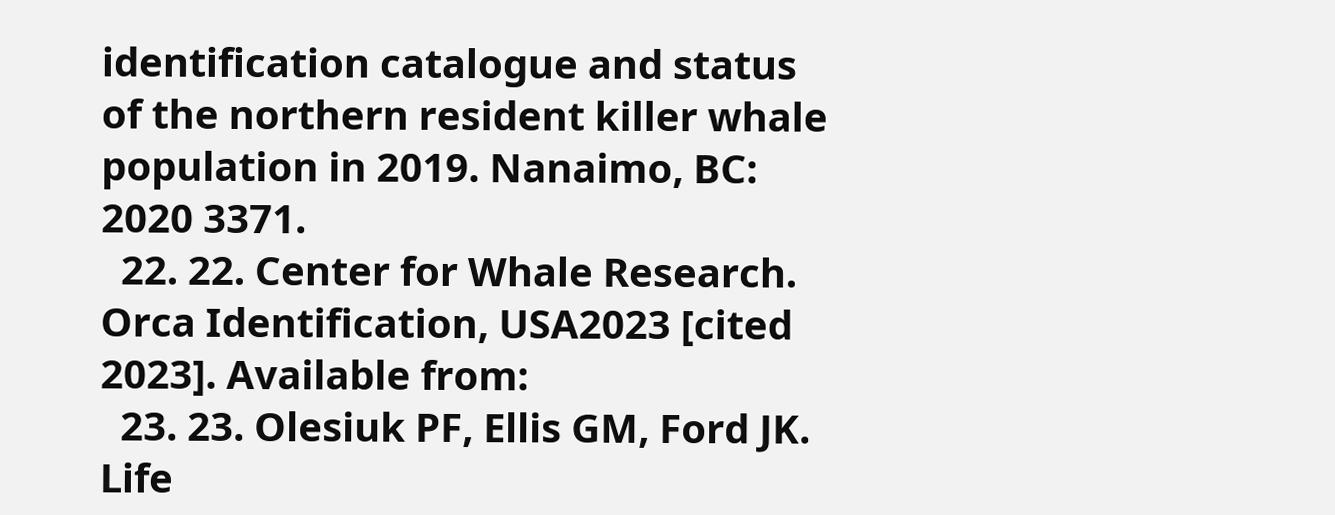identification catalogue and status of the northern resident killer whale population in 2019. Nanaimo, BC: 2020 3371.
  22. 22. Center for Whale Research. Orca Identification, USA2023 [cited 2023]. Available from:
  23. 23. Olesiuk PF, Ellis GM, Ford JK. Life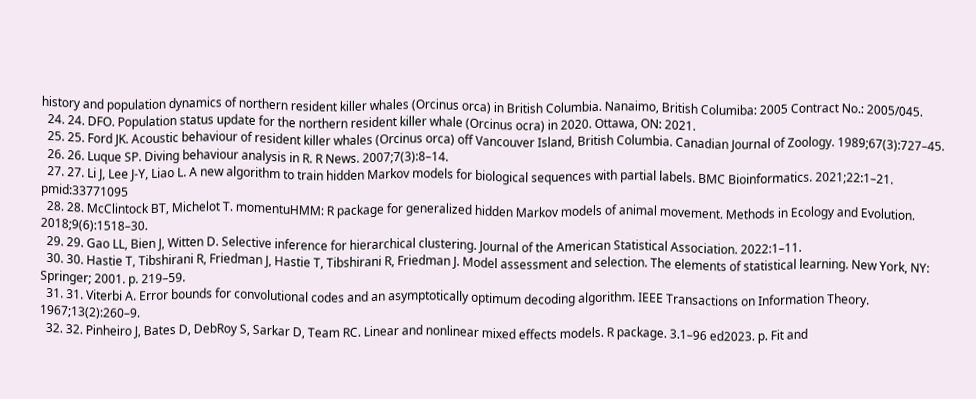history and population dynamics of northern resident killer whales (Orcinus orca) in British Columbia. Nanaimo, British Columiba: 2005 Contract No.: 2005/045.
  24. 24. DFO. Population status update for the northern resident killer whale (Orcinus ocra) in 2020. Ottawa, ON: 2021.
  25. 25. Ford JK. Acoustic behaviour of resident killer whales (Orcinus orca) off Vancouver Island, British Columbia. Canadian Journal of Zoology. 1989;67(3):727–45.
  26. 26. Luque SP. Diving behaviour analysis in R. R News. 2007;7(3):8–14.
  27. 27. Li J, Lee J-Y, Liao L. A new algorithm to train hidden Markov models for biological sequences with partial labels. BMC Bioinformatics. 2021;22:1–21. pmid:33771095
  28. 28. McClintock BT, Michelot T. momentuHMM: R package for generalized hidden Markov models of animal movement. Methods in Ecology and Evolution. 2018;9(6):1518–30.
  29. 29. Gao LL, Bien J, Witten D. Selective inference for hierarchical clustering. Journal of the American Statistical Association. 2022:1–11.
  30. 30. Hastie T, Tibshirani R, Friedman J, Hastie T, Tibshirani R, Friedman J. Model assessment and selection. The elements of statistical learning. New York, NY: Springer; 2001. p. 219–59.
  31. 31. Viterbi A. Error bounds for convolutional codes and an asymptotically optimum decoding algorithm. IEEE Transactions on Information Theory. 1967;13(2):260–9.
  32. 32. Pinheiro J, Bates D, DebRoy S, Sarkar D, Team RC. Linear and nonlinear mixed effects models. R package. 3.1–96 ed2023. p. Fit and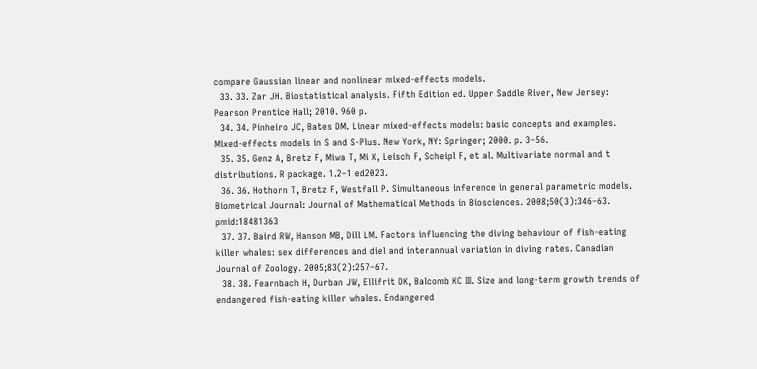compare Gaussian linear and nonlinear mixed-effects models.
  33. 33. Zar JH. Biostatistical analysis. Fifth Edition ed. Upper Saddle River, New Jersey: Pearson Prentice Hall; 2010. 960 p.
  34. 34. Pinheiro JC, Bates DM. Linear mixed-effects models: basic concepts and examples. Mixed-effects models in S and S-Plus. New York, NY: Springer; 2000. p. 3–56.
  35. 35. Genz A, Bretz F, Miwa T, Mi X, Leisch F, Scheipl F, et al. Multivariate normal and t distributions. R package. 1.2–1 ed2023.
  36. 36. Hothorn T, Bretz F, Westfall P. Simultaneous inference in general parametric models. Biometrical Journal: Journal of Mathematical Methods in Biosciences. 2008;50(3):346–63. pmid:18481363
  37. 37. Baird RW, Hanson MB, Dill LM. Factors influencing the diving behaviour of fish-eating killer whales: sex differences and diel and interannual variation in diving rates. Canadian Journal of Zoology. 2005;83(2):257–67.
  38. 38. Fearnbach H, Durban JW, Ellifrit DK, Balcomb KC III. Size and long-term growth trends of endangered fish-eating killer whales. Endangered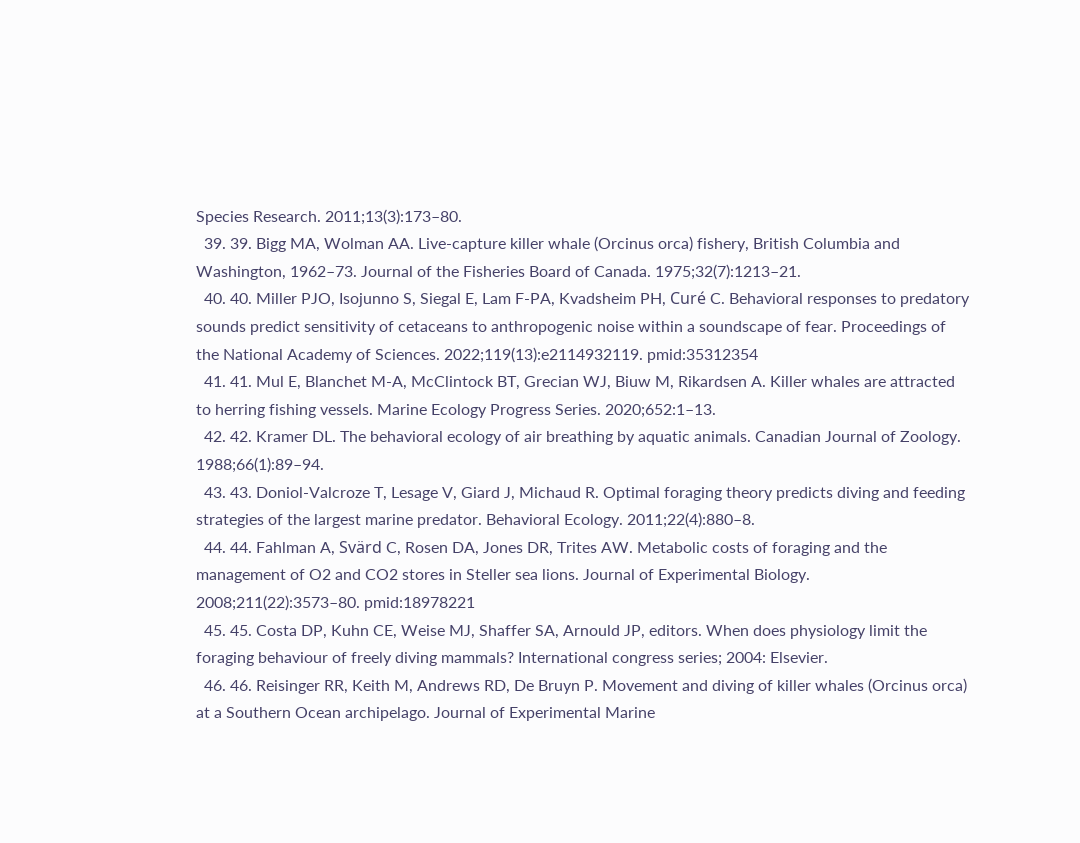Species Research. 2011;13(3):173–80.
  39. 39. Bigg MA, Wolman AA. Live-capture killer whale (Orcinus orca) fishery, British Columbia and Washington, 1962–73. Journal of the Fisheries Board of Canada. 1975;32(7):1213–21.
  40. 40. Miller PJO, Isojunno S, Siegal E, Lam F-PA, Kvadsheim PH, Curé C. Behavioral responses to predatory sounds predict sensitivity of cetaceans to anthropogenic noise within a soundscape of fear. Proceedings of the National Academy of Sciences. 2022;119(13):e2114932119. pmid:35312354
  41. 41. Mul E, Blanchet M-A, McClintock BT, Grecian WJ, Biuw M, Rikardsen A. Killer whales are attracted to herring fishing vessels. Marine Ecology Progress Series. 2020;652:1–13.
  42. 42. Kramer DL. The behavioral ecology of air breathing by aquatic animals. Canadian Journal of Zoology. 1988;66(1):89–94.
  43. 43. Doniol-Valcroze T, Lesage V, Giard J, Michaud R. Optimal foraging theory predicts diving and feeding strategies of the largest marine predator. Behavioral Ecology. 2011;22(4):880–8.
  44. 44. Fahlman A, Svärd C, Rosen DA, Jones DR, Trites AW. Metabolic costs of foraging and the management of O2 and CO2 stores in Steller sea lions. Journal of Experimental Biology. 2008;211(22):3573–80. pmid:18978221
  45. 45. Costa DP, Kuhn CE, Weise MJ, Shaffer SA, Arnould JP, editors. When does physiology limit the foraging behaviour of freely diving mammals? International congress series; 2004: Elsevier.
  46. 46. Reisinger RR, Keith M, Andrews RD, De Bruyn P. Movement and diving of killer whales (Orcinus orca) at a Southern Ocean archipelago. Journal of Experimental Marine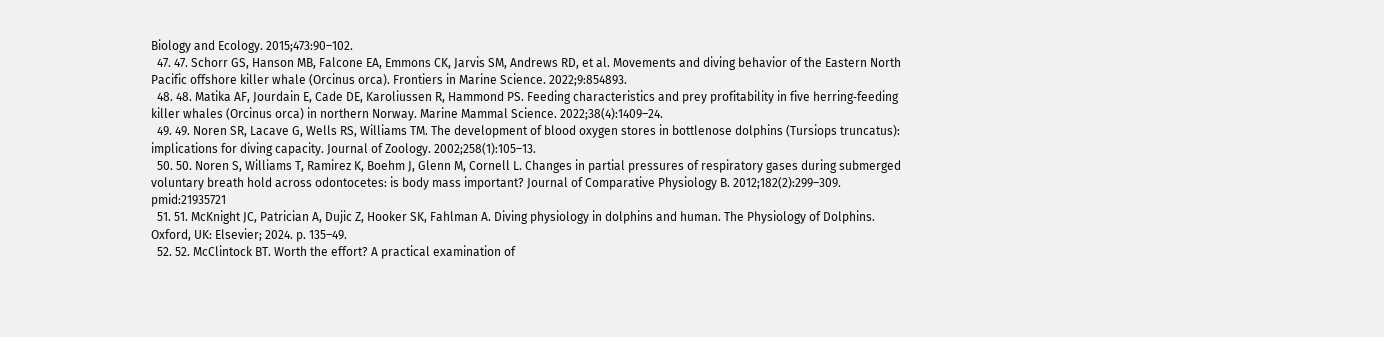Biology and Ecology. 2015;473:90–102.
  47. 47. Schorr GS, Hanson MB, Falcone EA, Emmons CK, Jarvis SM, Andrews RD, et al. Movements and diving behavior of the Eastern North Pacific offshore killer whale (Orcinus orca). Frontiers in Marine Science. 2022;9:854893.
  48. 48. Matika AF, Jourdain E, Cade DE, Karoliussen R, Hammond PS. Feeding characteristics and prey profitability in five herring‐feeding killer whales (Orcinus orca) in northern Norway. Marine Mammal Science. 2022;38(4):1409–24.
  49. 49. Noren SR, Lacave G, Wells RS, Williams TM. The development of blood oxygen stores in bottlenose dolphins (Tursiops truncatus): implications for diving capacity. Journal of Zoology. 2002;258(1):105–13.
  50. 50. Noren S, Williams T, Ramirez K, Boehm J, Glenn M, Cornell L. Changes in partial pressures of respiratory gases during submerged voluntary breath hold across odontocetes: is body mass important? Journal of Comparative Physiology B. 2012;182(2):299–309. pmid:21935721
  51. 51. McKnight JC, Patrician A, Dujic Z, Hooker SK, Fahlman A. Diving physiology in dolphins and human. The Physiology of Dolphins. Oxford, UK: Elsevier; 2024. p. 135–49.
  52. 52. McClintock BT. Worth the effort? A practical examination of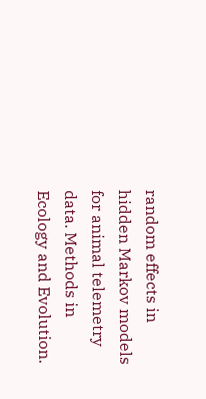random effects in hidden Markov models for animal telemetry data. Methods in Ecology and Evolution.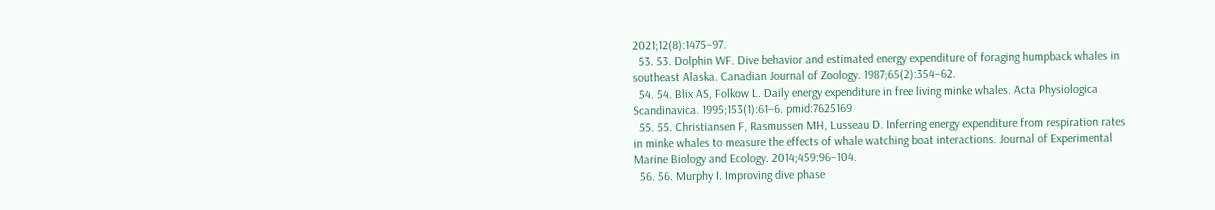2021;12(8):1475–97.
  53. 53. Dolphin WF. Dive behavior and estimated energy expenditure of foraging humpback whales in southeast Alaska. Canadian Journal of Zoology. 1987;65(2):354–62.
  54. 54. Blix AS, Folkow L. Daily energy expenditure in free living minke whales. Acta Physiologica Scandinavica. 1995;153(1):61–6. pmid:7625169
  55. 55. Christiansen F, Rasmussen MH, Lusseau D. Inferring energy expenditure from respiration rates in minke whales to measure the effects of whale watching boat interactions. Journal of Experimental Marine Biology and Ecology. 2014;459:96–104.
  56. 56. Murphy I. Improving dive phase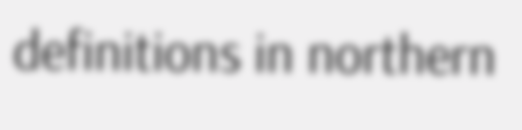definitions in northern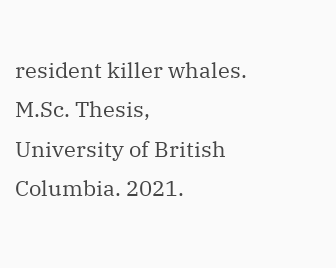resident killer whales. M.Sc. Thesis, University of British Columbia. 2021.